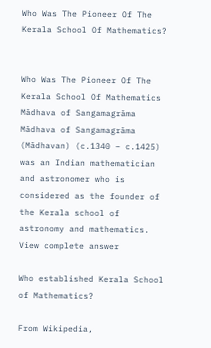Who Was The Pioneer Of The Kerala School Of Mathematics?


Who Was The Pioneer Of The Kerala School Of Mathematics
Mādhava of Sangamagrāma Mādhava of Sangamagrāma (Mādhavan) (c.1340 – c.1425) was an Indian mathematician and astronomer who is considered as the founder of the Kerala school of astronomy and mathematics.
View complete answer

Who established Kerala School of Mathematics?

From Wikipedia,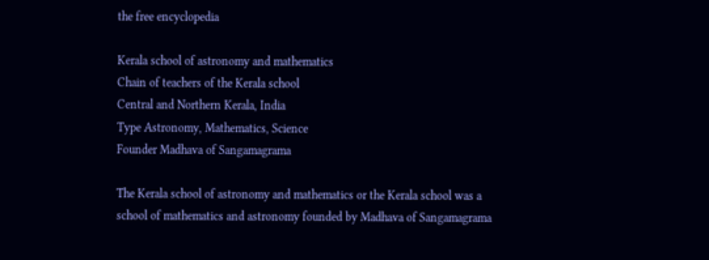the free encyclopedia

Kerala school of astronomy and mathematics
Chain of teachers of the Kerala school
Central and Northern Kerala, India
Type Astronomy, Mathematics, Science
Founder Madhava of Sangamagrama

The Kerala school of astronomy and mathematics or the Kerala school was a school of mathematics and astronomy founded by Madhava of Sangamagrama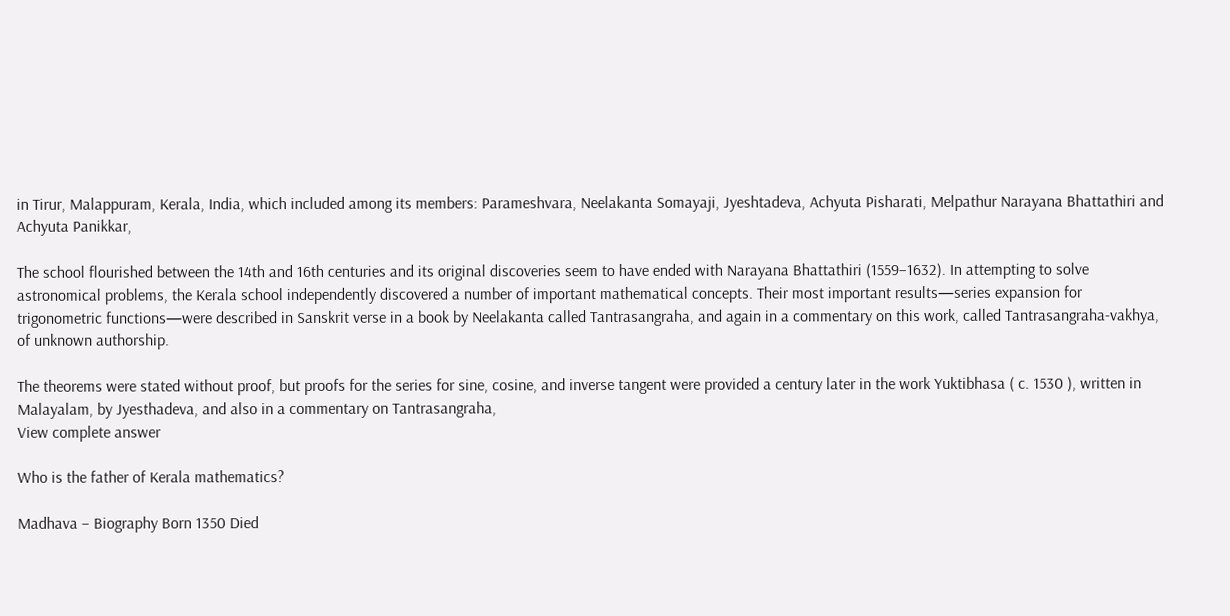in Tirur, Malappuram, Kerala, India, which included among its members: Parameshvara, Neelakanta Somayaji, Jyeshtadeva, Achyuta Pisharati, Melpathur Narayana Bhattathiri and Achyuta Panikkar,

The school flourished between the 14th and 16th centuries and its original discoveries seem to have ended with Narayana Bhattathiri (1559–1632). In attempting to solve astronomical problems, the Kerala school independently discovered a number of important mathematical concepts. Their most important results—series expansion for trigonometric functions—were described in Sanskrit verse in a book by Neelakanta called Tantrasangraha, and again in a commentary on this work, called Tantrasangraha-vakhya, of unknown authorship.

The theorems were stated without proof, but proofs for the series for sine, cosine, and inverse tangent were provided a century later in the work Yuktibhasa ( c. 1530 ), written in Malayalam, by Jyesthadeva, and also in a commentary on Tantrasangraha,
View complete answer

Who is the father of Kerala mathematics?

Madhava – Biography Born 1350 Died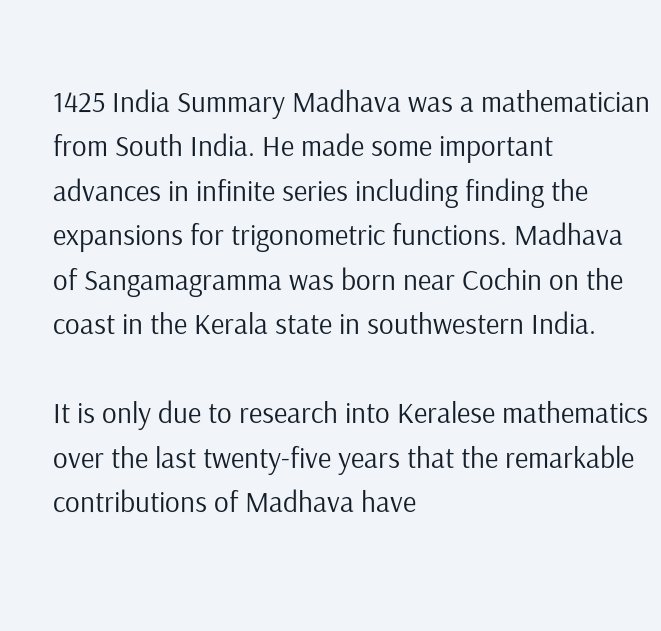1425 India Summary Madhava was a mathematician from South India. He made some important advances in infinite series including finding the expansions for trigonometric functions. Madhava of Sangamagramma was born near Cochin on the coast in the Kerala state in southwestern India.

It is only due to research into Keralese mathematics over the last twenty-five years that the remarkable contributions of Madhava have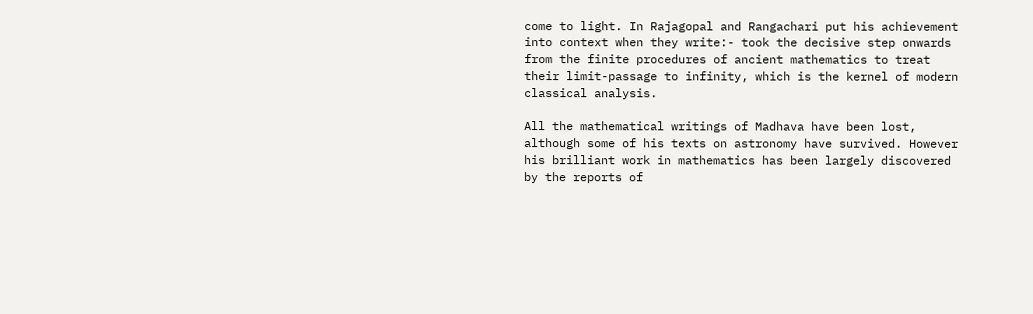come to light. In Rajagopal and Rangachari put his achievement into context when they write:- took the decisive step onwards from the finite procedures of ancient mathematics to treat their limit-passage to infinity, which is the kernel of modern classical analysis.

All the mathematical writings of Madhava have been lost, although some of his texts on astronomy have survived. However his brilliant work in mathematics has been largely discovered by the reports of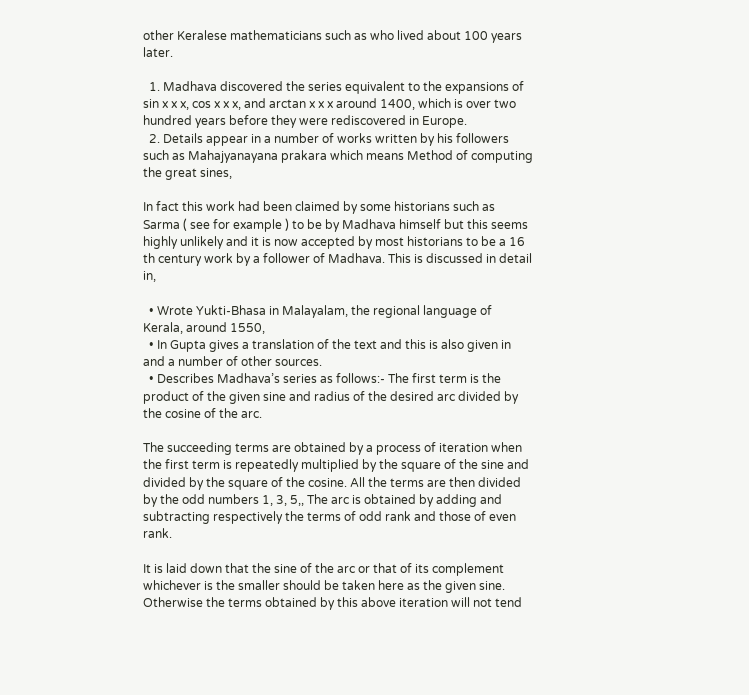other Keralese mathematicians such as who lived about 100 years later.

  1. Madhava discovered the series equivalent to the expansions of sin x x x, cos x x x, and arctan x x x around 1400, which is over two hundred years before they were rediscovered in Europe.
  2. Details appear in a number of works written by his followers such as Mahajyanayana prakara which means Method of computing the great sines,

In fact this work had been claimed by some historians such as Sarma ( see for example ) to be by Madhava himself but this seems highly unlikely and it is now accepted by most historians to be a 16 th century work by a follower of Madhava. This is discussed in detail in,

  • Wrote Yukti-Bhasa in Malayalam, the regional language of Kerala, around 1550,
  • In Gupta gives a translation of the text and this is also given in and a number of other sources.
  • Describes Madhava’s series as follows:- The first term is the product of the given sine and radius of the desired arc divided by the cosine of the arc.

The succeeding terms are obtained by a process of iteration when the first term is repeatedly multiplied by the square of the sine and divided by the square of the cosine. All the terms are then divided by the odd numbers 1, 3, 5,, The arc is obtained by adding and subtracting respectively the terms of odd rank and those of even rank.

It is laid down that the sine of the arc or that of its complement whichever is the smaller should be taken here as the given sine. Otherwise the terms obtained by this above iteration will not tend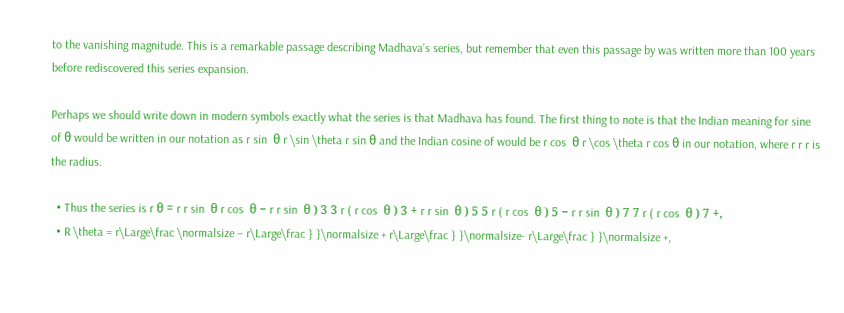to the vanishing magnitude. This is a remarkable passage describing Madhava’s series, but remember that even this passage by was written more than 100 years before rediscovered this series expansion.

Perhaps we should write down in modern symbols exactly what the series is that Madhava has found. The first thing to note is that the Indian meaning for sine of θ would be written in our notation as r sin  θ r \sin \theta r sin θ and the Indian cosine of would be r cos  θ r \cos \theta r cos θ in our notation, where r r r is the radius.

  • Thus the series is r θ = r r sin  θ r cos  θ − r r sin  θ ) 3 3 r ( r cos  θ ) 3 + r r sin  θ ) 5 5 r ( r cos  θ ) 5 − r r sin  θ ) 7 7 r ( r cos  θ ) 7 +,
  • R \theta = r\Large\frac \normalsize – r\Large\frac } }\normalsize + r\Large\frac } }\normalsize- r\Large\frac } }\normalsize +,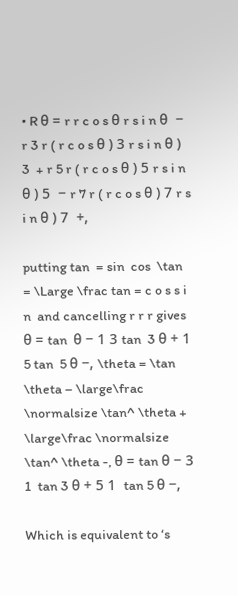• R θ = r r c o s θ r s i n θ  − r 3 r ( r c o s θ ) 3 r s i n θ ) 3  + r 5 r ( r c o s θ ) 5 r s i n θ ) 5  − r 7 r ( r c o s θ ) 7 r s i n θ ) 7  +,

putting tan  = sin  cos  \tan = \Large \frac tan = c o s s i n  and cancelling r r r gives θ = tan  θ − 1 3 tan  3 θ + 1 5 tan  5 θ −, \theta = \tan \theta – \large\frac \normalsize \tan^ \theta + \large\frac \normalsize \tan^ \theta -, θ = tan θ − 3 1  tan 3 θ + 5 1  tan 5 θ −,

Which is equivalent to ‘s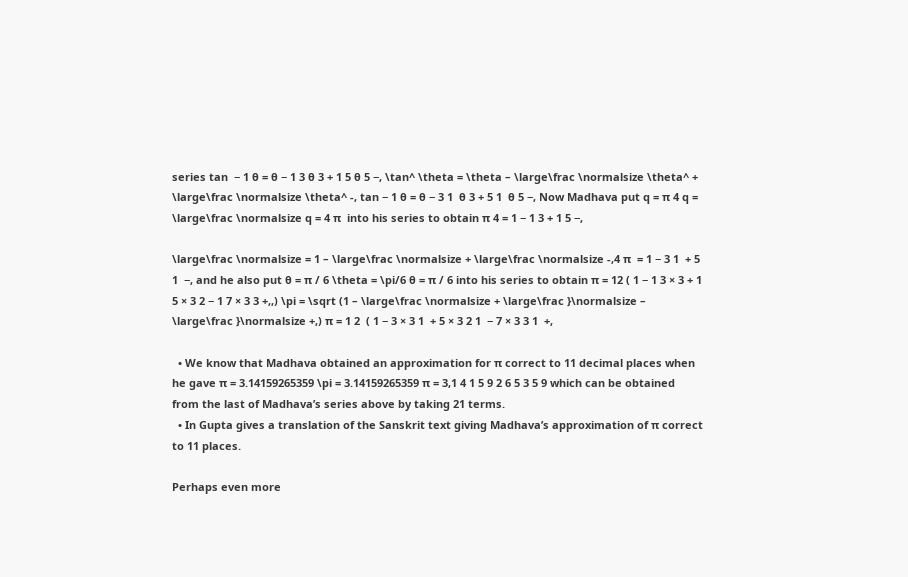series tan  − 1 θ = θ − 1 3 θ 3 + 1 5 θ 5 −, \tan^ \theta = \theta – \large\frac \normalsize \theta^ + \large\frac \normalsize \theta^ -, tan − 1 θ = θ − 3 1  θ 3 + 5 1  θ 5 −, Now Madhava put q = π 4 q = \large\frac \normalsize q = 4 π  into his series to obtain π 4 = 1 − 1 3 + 1 5 −,

\large\frac \normalsize = 1 – \large\frac \normalsize + \large\frac \normalsize -,4 π  = 1 − 3 1  + 5 1  −, and he also put θ = π / 6 \theta = \pi/6 θ = π / 6 into his series to obtain π = 12 ( 1 − 1 3 × 3 + 1 5 × 3 2 − 1 7 × 3 3 +,,) \pi = \sqrt (1 – \large\frac \normalsize + \large\frac }\normalsize – \large\frac }\normalsize +,) π = 1 2  ( 1 − 3 × 3 1  + 5 × 3 2 1  − 7 × 3 3 1  +,

  • We know that Madhava obtained an approximation for π correct to 11 decimal places when he gave π = 3.14159265359 \pi = 3.14159265359 π = 3,1 4 1 5 9 2 6 5 3 5 9 which can be obtained from the last of Madhava’s series above by taking 21 terms.
  • In Gupta gives a translation of the Sanskrit text giving Madhava’s approximation of π correct to 11 places.

Perhaps even more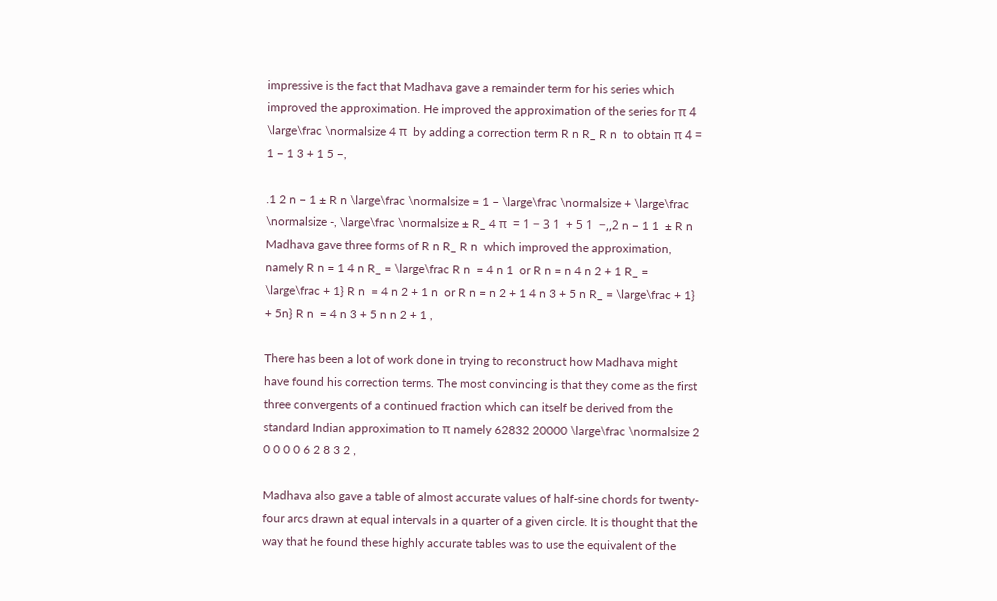impressive is the fact that Madhava gave a remainder term for his series which improved the approximation. He improved the approximation of the series for π 4 \large\frac \normalsize 4 π  by adding a correction term R n R_ R n  to obtain π 4 = 1 − 1 3 + 1 5 −,

.1 2 n − 1 ± R n \large\frac \normalsize = 1 – \large\frac \normalsize + \large\frac \normalsize -, \large\frac \normalsize ± R_ 4 π  = 1 − 3 1  + 5 1  −,,2 n − 1 1  ± R n  Madhava gave three forms of R n R_ R n  which improved the approximation, namely R n = 1 4 n R_ = \large\frac R n  = 4 n 1  or R n = n 4 n 2 + 1 R_ = \large\frac + 1} R n  = 4 n 2 + 1 n  or R n = n 2 + 1 4 n 3 + 5 n R_ = \large\frac + 1} + 5n} R n  = 4 n 3 + 5 n n 2 + 1 ,

There has been a lot of work done in trying to reconstruct how Madhava might have found his correction terms. The most convincing is that they come as the first three convergents of a continued fraction which can itself be derived from the standard Indian approximation to π namely 62832 20000 \large\frac \normalsize 2 0 0 0 0 6 2 8 3 2 ,

Madhava also gave a table of almost accurate values of half-sine chords for twenty-four arcs drawn at equal intervals in a quarter of a given circle. It is thought that the way that he found these highly accurate tables was to use the equivalent of the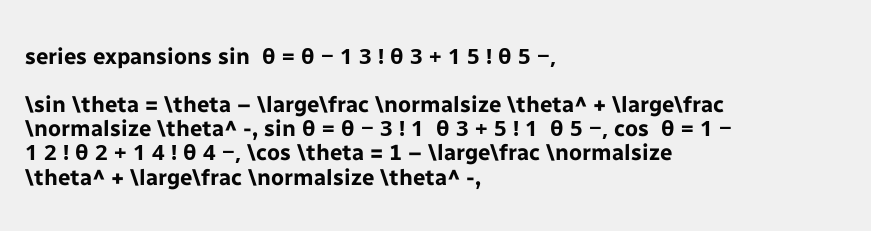series expansions sin  θ = θ − 1 3 ! θ 3 + 1 5 ! θ 5 −,

\sin \theta = \theta – \large\frac \normalsize \theta^ + \large\frac \normalsize \theta^ -, sin θ = θ − 3 ! 1  θ 3 + 5 ! 1  θ 5 −, cos  θ = 1 − 1 2 ! θ 2 + 1 4 ! θ 4 −, \cos \theta = 1 – \large\frac \normalsize \theta^ + \large\frac \normalsize \theta^ -,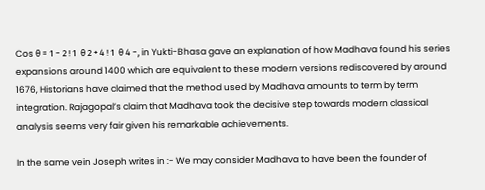Cos θ = 1 − 2 ! 1  θ 2 + 4 ! 1  θ 4 −, in Yukti-Bhasa gave an explanation of how Madhava found his series expansions around 1400 which are equivalent to these modern versions rediscovered by around 1676, Historians have claimed that the method used by Madhava amounts to term by term integration. Rajagopal’s claim that Madhava took the decisive step towards modern classical analysis seems very fair given his remarkable achievements.

In the same vein Joseph writes in :- We may consider Madhava to have been the founder of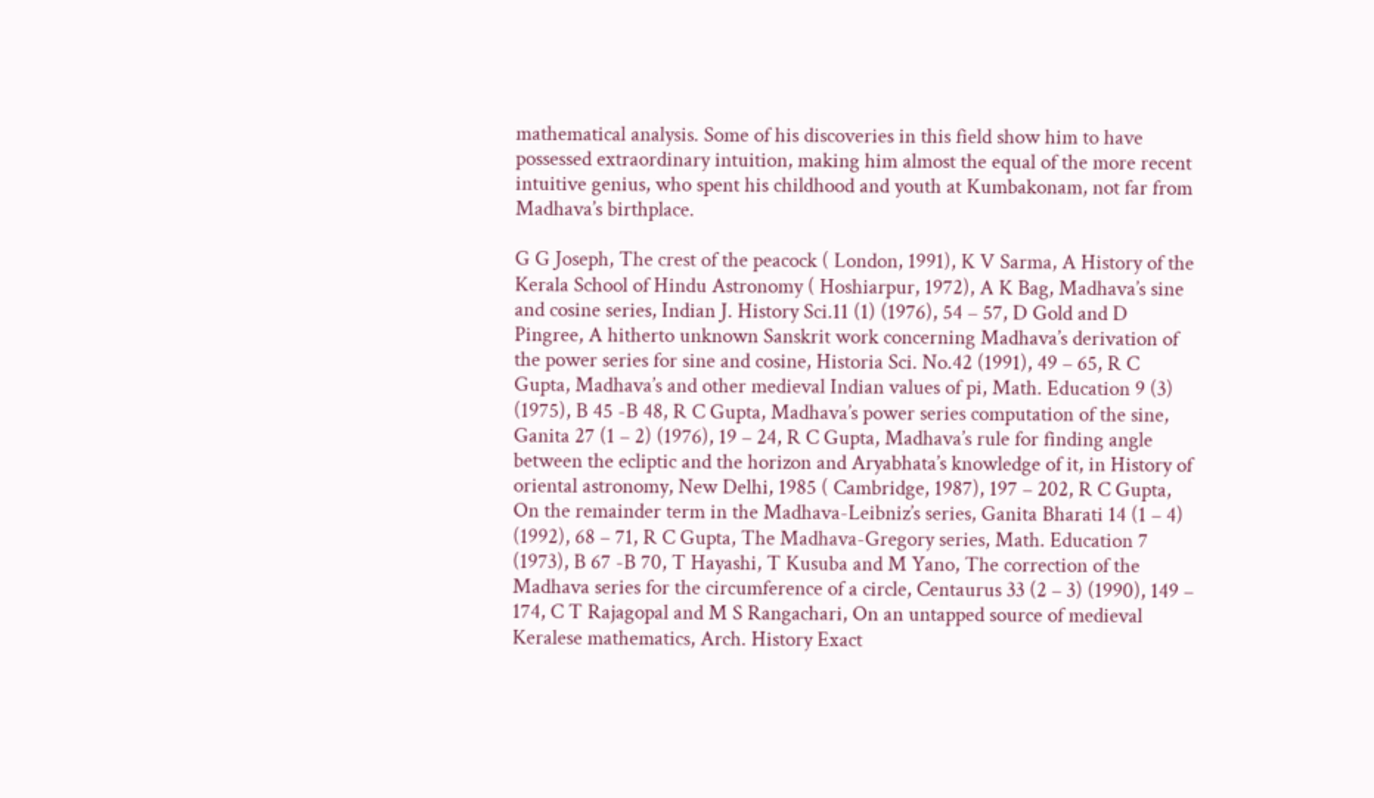mathematical analysis. Some of his discoveries in this field show him to have possessed extraordinary intuition, making him almost the equal of the more recent intuitive genius, who spent his childhood and youth at Kumbakonam, not far from Madhava’s birthplace.

G G Joseph, The crest of the peacock ( London, 1991), K V Sarma, A History of the Kerala School of Hindu Astronomy ( Hoshiarpur, 1972), A K Bag, Madhava’s sine and cosine series, Indian J. History Sci.11 (1) (1976), 54 – 57, D Gold and D Pingree, A hitherto unknown Sanskrit work concerning Madhava’s derivation of the power series for sine and cosine, Historia Sci. No.42 (1991), 49 – 65, R C Gupta, Madhava’s and other medieval Indian values of pi, Math. Education 9 (3) (1975), B 45 -B 48, R C Gupta, Madhava’s power series computation of the sine, Ganita 27 (1 – 2) (1976), 19 – 24, R C Gupta, Madhava’s rule for finding angle between the ecliptic and the horizon and Aryabhata’s knowledge of it, in History of oriental astronomy, New Delhi, 1985 ( Cambridge, 1987), 197 – 202, R C Gupta, On the remainder term in the Madhava-Leibniz’s series, Ganita Bharati 14 (1 – 4) (1992), 68 – 71, R C Gupta, The Madhava-Gregory series, Math. Education 7 (1973), B 67 -B 70, T Hayashi, T Kusuba and M Yano, The correction of the Madhava series for the circumference of a circle, Centaurus 33 (2 – 3) (1990), 149 – 174, C T Rajagopal and M S Rangachari, On an untapped source of medieval Keralese mathematics, Arch. History Exact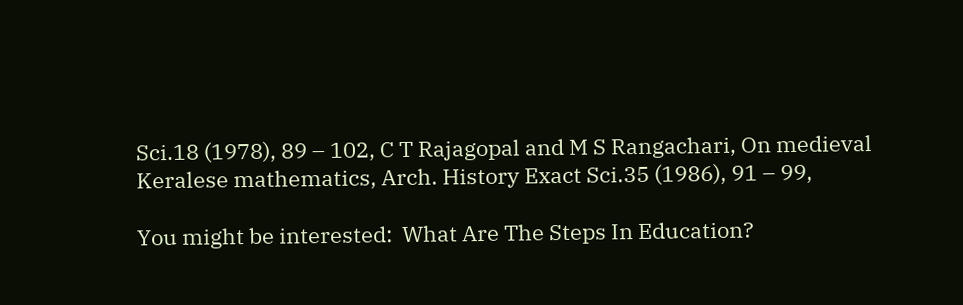Sci.18 (1978), 89 – 102, C T Rajagopal and M S Rangachari, On medieval Keralese mathematics, Arch. History Exact Sci.35 (1986), 91 – 99,

You might be interested:  What Are The Steps In Education?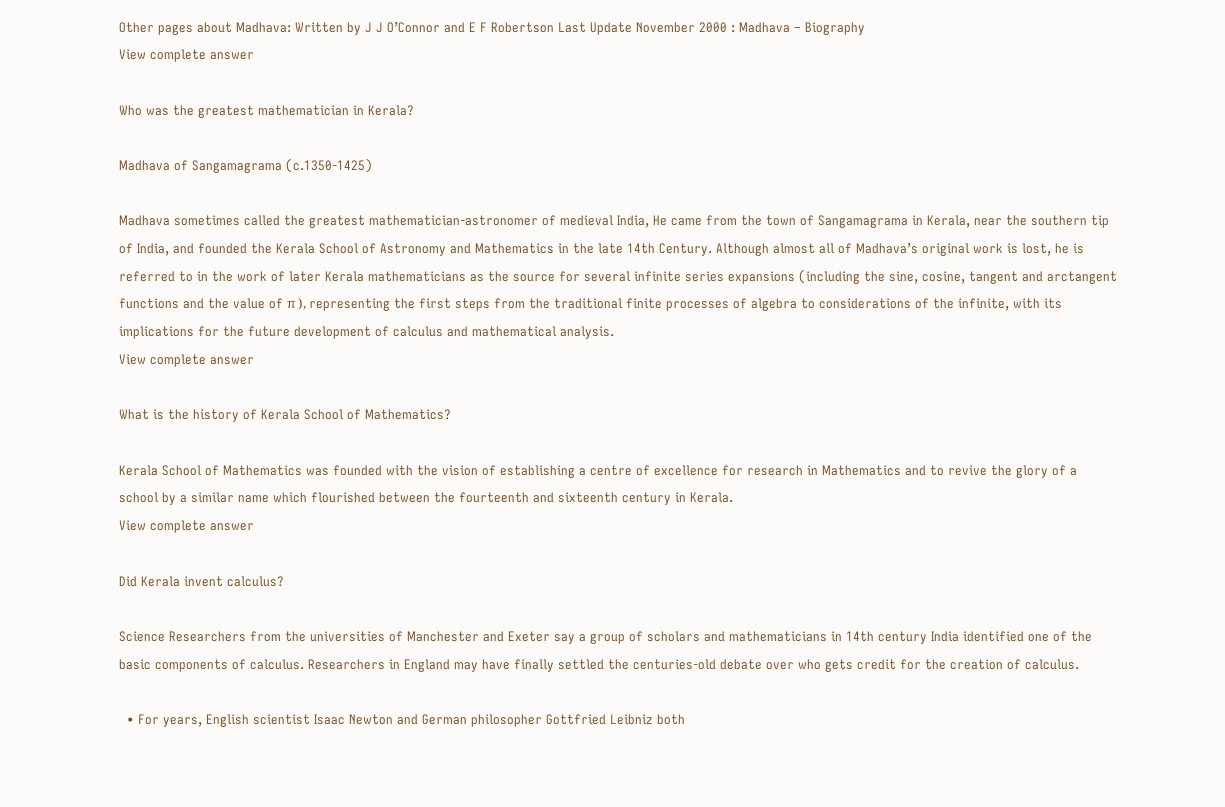Other pages about Madhava: Written by J J O’Connor and E F Robertson Last Update November 2000 : Madhava – Biography
View complete answer

Who was the greatest mathematician in Kerala?

Madhava of Sangamagrama (c.1350-1425)

Madhava sometimes called the greatest mathematician-astronomer of medieval India, He came from the town of Sangamagrama in Kerala, near the southern tip of India, and founded the Kerala School of Astronomy and Mathematics in the late 14th Century. Although almost all of Madhava’s original work is lost, he is referred to in the work of later Kerala mathematicians as the source for several infinite series expansions (including the sine, cosine, tangent and arctangent functions and the value of π ), representing the first steps from the traditional finite processes of algebra to considerations of the infinite, with its implications for the future development of calculus and mathematical analysis.
View complete answer

What is the history of Kerala School of Mathematics?

Kerala School of Mathematics was founded with the vision of establishing a centre of excellence for research in Mathematics and to revive the glory of a school by a similar name which flourished between the fourteenth and sixteenth century in Kerala.
View complete answer

Did Kerala invent calculus?

Science Researchers from the universities of Manchester and Exeter say a group of scholars and mathematicians in 14th century India identified one of the basic components of calculus. Researchers in England may have finally settled the centuries-old debate over who gets credit for the creation of calculus.

  • For years, English scientist Isaac Newton and German philosopher Gottfried Leibniz both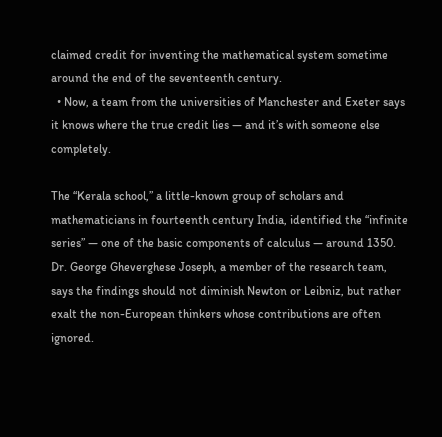claimed credit for inventing the mathematical system sometime around the end of the seventeenth century.
  • Now, a team from the universities of Manchester and Exeter says it knows where the true credit lies — and it’s with someone else completely.

The “Kerala school,” a little-known group of scholars and mathematicians in fourteenth century India, identified the “infinite series” — one of the basic components of calculus — around 1350. Dr. George Gheverghese Joseph, a member of the research team, says the findings should not diminish Newton or Leibniz, but rather exalt the non-European thinkers whose contributions are often ignored.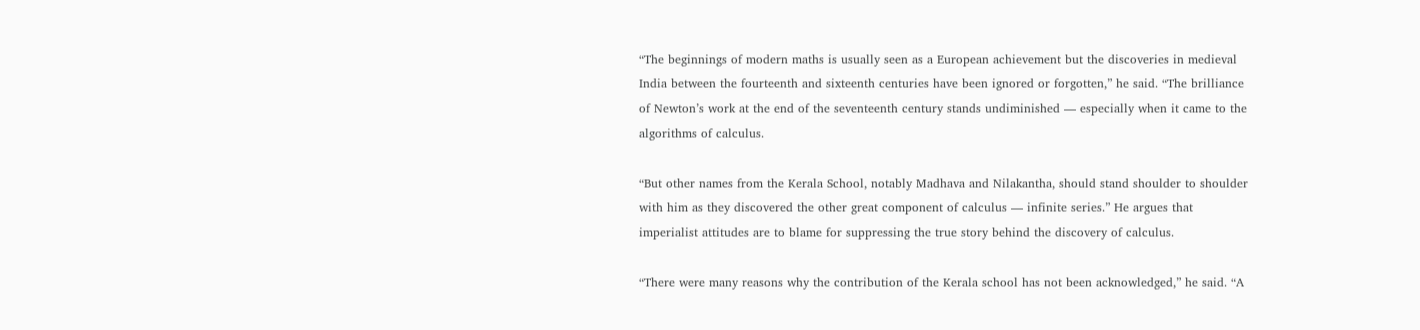“The beginnings of modern maths is usually seen as a European achievement but the discoveries in medieval India between the fourteenth and sixteenth centuries have been ignored or forgotten,” he said. “The brilliance of Newton’s work at the end of the seventeenth century stands undiminished — especially when it came to the algorithms of calculus.

“But other names from the Kerala School, notably Madhava and Nilakantha, should stand shoulder to shoulder with him as they discovered the other great component of calculus — infinite series.” He argues that imperialist attitudes are to blame for suppressing the true story behind the discovery of calculus.

“There were many reasons why the contribution of the Kerala school has not been acknowledged,” he said. “A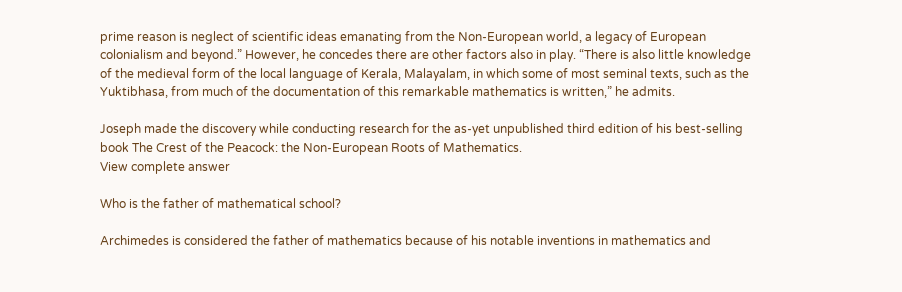prime reason is neglect of scientific ideas emanating from the Non-European world, a legacy of European colonialism and beyond.” However, he concedes there are other factors also in play. “There is also little knowledge of the medieval form of the local language of Kerala, Malayalam, in which some of most seminal texts, such as the Yuktibhasa, from much of the documentation of this remarkable mathematics is written,” he admits.

Joseph made the discovery while conducting research for the as-yet unpublished third edition of his best-selling book The Crest of the Peacock: the Non-European Roots of Mathematics.
View complete answer

Who is the father of mathematical school?

Archimedes is considered the father of mathematics because of his notable inventions in mathematics and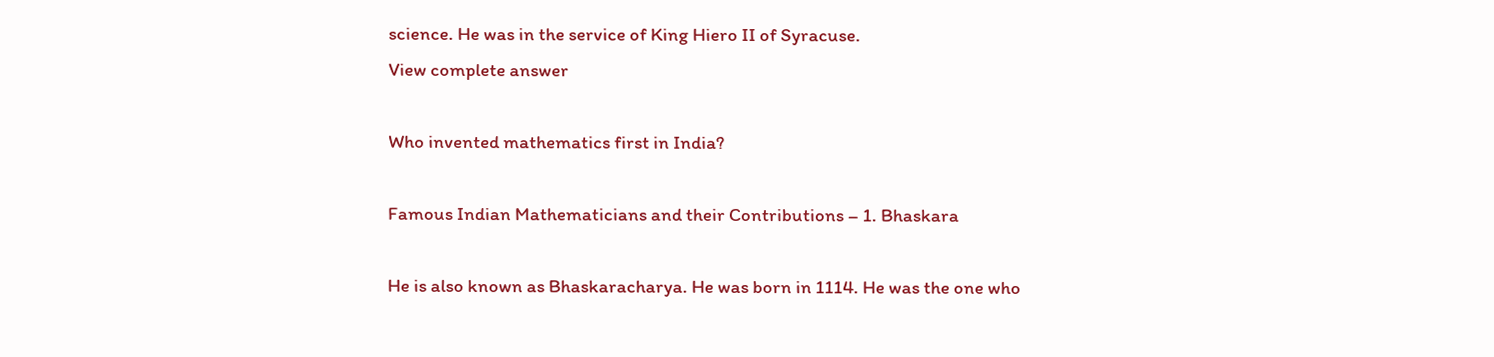science. He was in the service of King Hiero II of Syracuse.
View complete answer

Who invented mathematics first in India?

Famous Indian Mathematicians and their Contributions – 1. Bhaskara

He is also known as Bhaskaracharya. He was born in 1114. He was the one who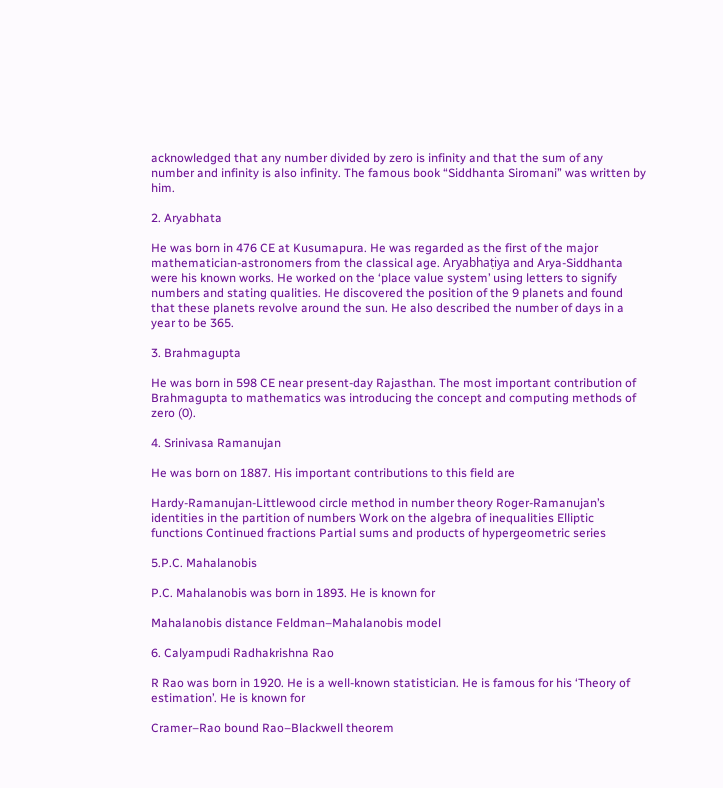acknowledged that any number divided by zero is infinity and that the sum of any number and infinity is also infinity. The famous book “Siddhanta Siromani” was written by him.

2. Aryabhata

He was born in 476 CE at Kusumapura. He was regarded as the first of the major mathematician-astronomers from the classical age. Aryabhaṭiya and Arya-Siddhanta were his known works. He worked on the ‘place value system’ using letters to signify numbers and stating qualities. He discovered the position of the 9 planets and found that these planets revolve around the sun. He also described the number of days in a year to be 365.

3. Brahmagupta

He was born in 598 CE near present-day Rajasthan. The most important contribution of Brahmagupta to mathematics was introducing the concept and computing methods of zero (0).

4. Srinivasa Ramanujan

He was born on 1887. His important contributions to this field are

Hardy-Ramanujan-Littlewood circle method in number theory Roger-Ramanujan’s identities in the partition of numbers Work on the algebra of inequalities Elliptic functions Continued fractions Partial sums and products of hypergeometric series

5.P.C. Mahalanobis

P.C. Mahalanobis was born in 1893. He is known for

Mahalanobis distance Feldman–Mahalanobis model

6. Calyampudi Radhakrishna Rao

R Rao was born in 1920. He is a well-known statistician. He is famous for his ‘Theory of estimation’. He is known for

Cramer–Rao bound Rao–Blackwell theorem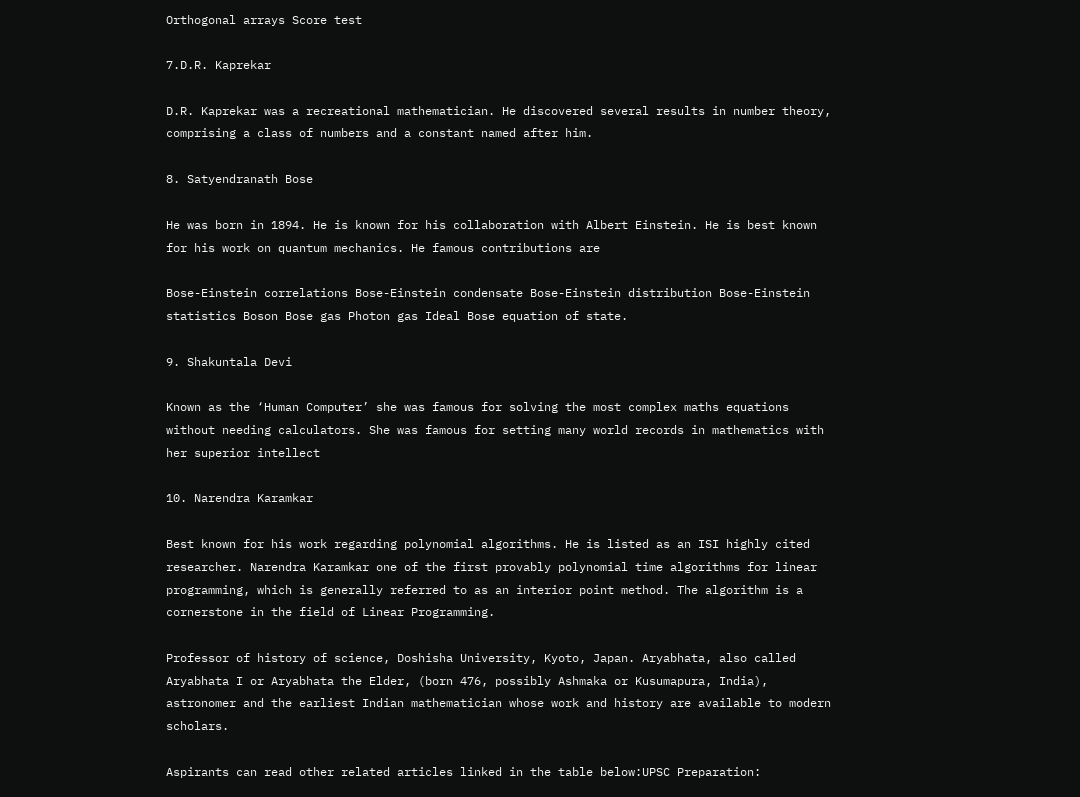Orthogonal arrays Score test

7.D.R. Kaprekar

D.R. Kaprekar was a recreational mathematician. He discovered several results in number theory, comprising a class of numbers and a constant named after him.

8. Satyendranath Bose

He was born in 1894. He is known for his collaboration with Albert Einstein. He is best known for his work on quantum mechanics. He famous contributions are

Bose-Einstein correlations Bose-Einstein condensate Bose-Einstein distribution Bose-Einstein statistics Boson Bose gas Photon gas Ideal Bose equation of state.

9. Shakuntala Devi

Known as the ‘Human Computer’ she was famous for solving the most complex maths equations without needing calculators. She was famous for setting many world records in mathematics with her superior intellect

10. Narendra Karamkar

Best known for his work regarding polynomial algorithms. He is listed as an ISI highly cited researcher. Narendra Karamkar one of the first provably polynomial time algorithms for linear programming, which is generally referred to as an interior point method. The algorithm is a cornerstone in the field of Linear Programming.

Professor of history of science, Doshisha University, Kyoto, Japan. Aryabhata, also called Aryabhata I or Aryabhata the Elder, (born 476, possibly Ashmaka or Kusumapura, India), astronomer and the earliest Indian mathematician whose work and history are available to modern scholars.

Aspirants can read other related articles linked in the table below:UPSC Preparation: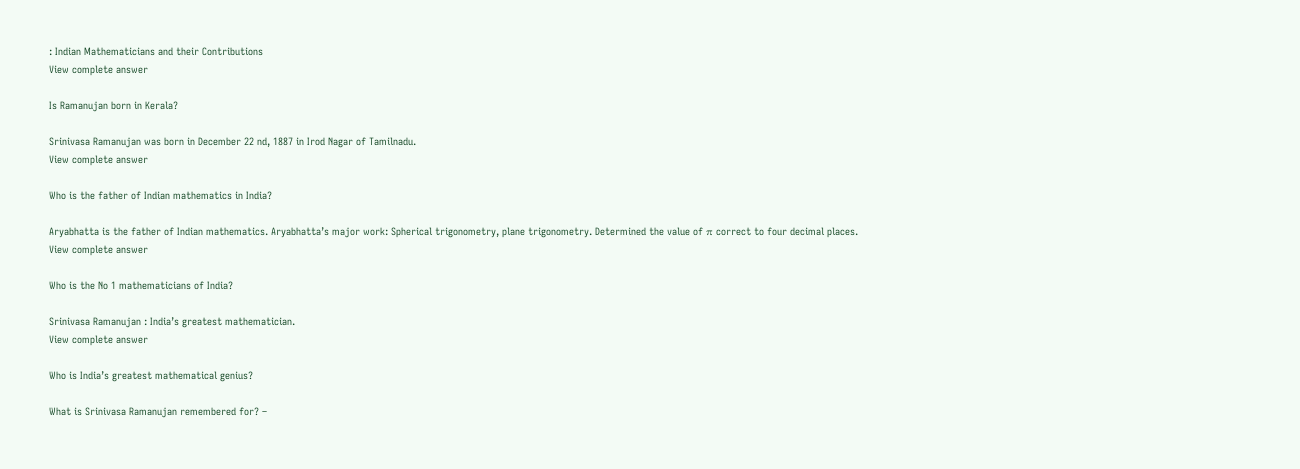: Indian Mathematicians and their Contributions
View complete answer

Is Ramanujan born in Kerala?

Srinivasa Ramanujan was born in December 22 nd, 1887 in Irod Nagar of Tamilnadu.
View complete answer

Who is the father of Indian mathematics in India?

Aryabhatta is the father of Indian mathematics. Aryabhatta’s major work: Spherical trigonometry, plane trigonometry. Determined the value of π correct to four decimal places.
View complete answer

Who is the No 1 mathematicians of India?

Srinivasa Ramanujan : India’s greatest mathematician.
View complete answer

Who is India’s greatest mathematical genius?

What is Srinivasa Ramanujan remembered for? –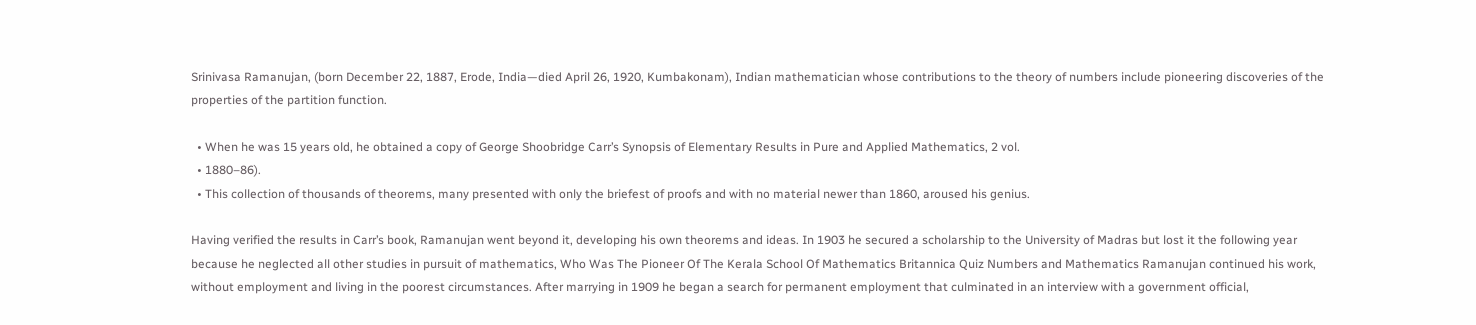Srinivasa Ramanujan, (born December 22, 1887, Erode, India—died April 26, 1920, Kumbakonam), Indian mathematician whose contributions to the theory of numbers include pioneering discoveries of the properties of the partition function.

  • When he was 15 years old, he obtained a copy of George Shoobridge Carr’s Synopsis of Elementary Results in Pure and Applied Mathematics, 2 vol.
  • 1880–86).
  • This collection of thousands of theorems, many presented with only the briefest of proofs and with no material newer than 1860, aroused his genius.

Having verified the results in Carr’s book, Ramanujan went beyond it, developing his own theorems and ideas. In 1903 he secured a scholarship to the University of Madras but lost it the following year because he neglected all other studies in pursuit of mathematics, Who Was The Pioneer Of The Kerala School Of Mathematics Britannica Quiz Numbers and Mathematics Ramanujan continued his work, without employment and living in the poorest circumstances. After marrying in 1909 he began a search for permanent employment that culminated in an interview with a government official,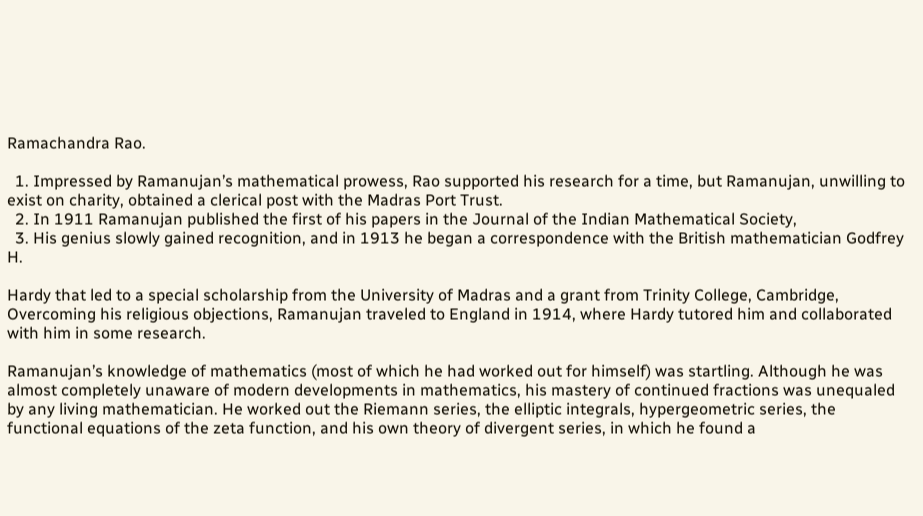Ramachandra Rao.

  1. Impressed by Ramanujan’s mathematical prowess, Rao supported his research for a time, but Ramanujan, unwilling to exist on charity, obtained a clerical post with the Madras Port Trust.
  2. In 1911 Ramanujan published the first of his papers in the Journal of the Indian Mathematical Society,
  3. His genius slowly gained recognition, and in 1913 he began a correspondence with the British mathematician Godfrey H.

Hardy that led to a special scholarship from the University of Madras and a grant from Trinity College, Cambridge, Overcoming his religious objections, Ramanujan traveled to England in 1914, where Hardy tutored him and collaborated with him in some research.

Ramanujan’s knowledge of mathematics (most of which he had worked out for himself) was startling. Although he was almost completely unaware of modern developments in mathematics, his mastery of continued fractions was unequaled by any living mathematician. He worked out the Riemann series, the elliptic integrals, hypergeometric series, the functional equations of the zeta function, and his own theory of divergent series, in which he found a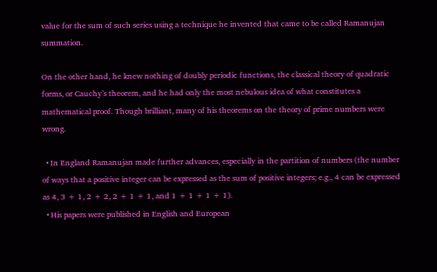value for the sum of such series using a technique he invented that came to be called Ramanujan summation.

On the other hand, he knew nothing of doubly periodic functions, the classical theory of quadratic forms, or Cauchy’s theorem, and he had only the most nebulous idea of what constitutes a mathematical proof. Though brilliant, many of his theorems on the theory of prime numbers were wrong.

  • In England Ramanujan made further advances, especially in the partition of numbers (the number of ways that a positive integer can be expressed as the sum of positive integers; e.g., 4 can be expressed as 4, 3 + 1, 2 + 2, 2 + 1 + 1, and 1 + 1 + 1 + 1).
  • His papers were published in English and European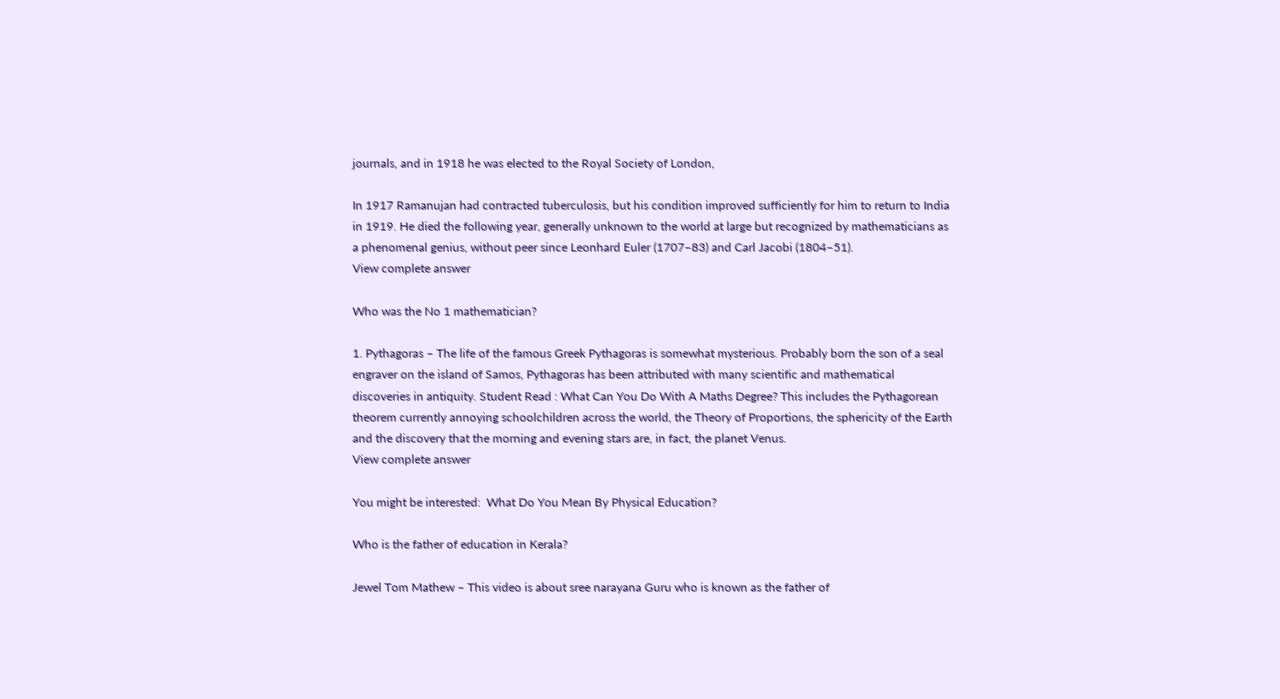journals, and in 1918 he was elected to the Royal Society of London,

In 1917 Ramanujan had contracted tuberculosis, but his condition improved sufficiently for him to return to India in 1919. He died the following year, generally unknown to the world at large but recognized by mathematicians as a phenomenal genius, without peer since Leonhard Euler (1707–83) and Carl Jacobi (1804–51).
View complete answer

Who was the No 1 mathematician?

1. Pythagoras – The life of the famous Greek Pythagoras is somewhat mysterious. Probably born the son of a seal engraver on the island of Samos, Pythagoras has been attributed with many scientific and mathematical discoveries in antiquity. Student Read : What Can You Do With A Maths Degree? This includes the Pythagorean theorem currently annoying schoolchildren across the world, the Theory of Proportions, the sphericity of the Earth and the discovery that the morning and evening stars are, in fact, the planet Venus.
View complete answer

You might be interested:  What Do You Mean By Physical Education?

Who is the father of education in Kerala?

Jewel Tom Mathew – This video is about sree narayana Guru who is known as the father of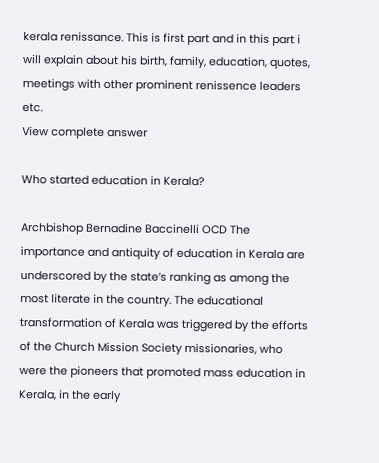kerala renissance. This is first part and in this part i will explain about his birth, family, education, quotes, meetings with other prominent renissence leaders etc.
View complete answer

Who started education in Kerala?

Archbishop Bernadine Baccinelli OCD The importance and antiquity of education in Kerala are underscored by the state’s ranking as among the most literate in the country. The educational transformation of Kerala was triggered by the efforts of the Church Mission Society missionaries, who were the pioneers that promoted mass education in Kerala, in the early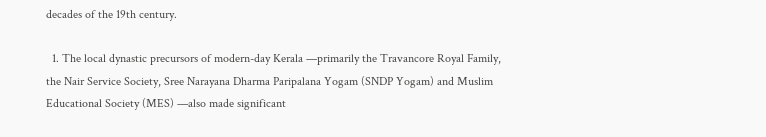decades of the 19th century.

  1. The local dynastic precursors of modern-day Kerala —primarily the Travancore Royal Family, the Nair Service Society, Sree Narayana Dharma Paripalana Yogam (SNDP Yogam) and Muslim Educational Society (MES) —also made significant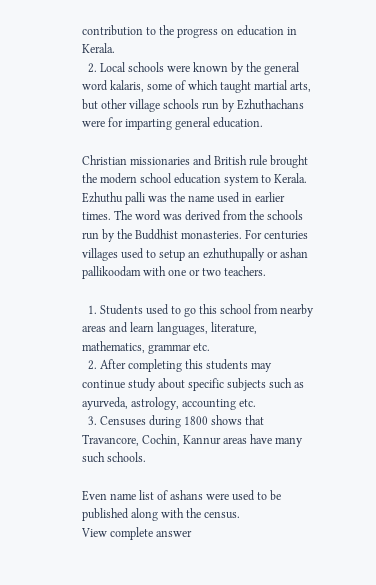contribution to the progress on education in Kerala.
  2. Local schools were known by the general word kalaris, some of which taught martial arts, but other village schools run by Ezhuthachans were for imparting general education.

Christian missionaries and British rule brought the modern school education system to Kerala. Ezhuthu palli was the name used in earlier times. The word was derived from the schools run by the Buddhist monasteries. For centuries villages used to setup an ezhuthupally or ashan pallikoodam with one or two teachers.

  1. Students used to go this school from nearby areas and learn languages, literature, mathematics, grammar etc.
  2. After completing this students may continue study about specific subjects such as ayurveda, astrology, accounting etc.
  3. Censuses during 1800 shows that Travancore, Cochin, Kannur areas have many such schools.

Even name list of ashans were used to be published along with the census.
View complete answer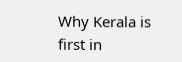Why Kerala is first in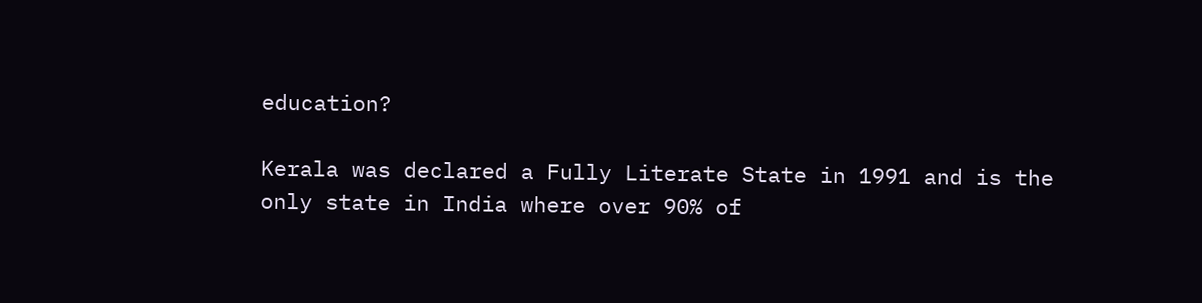education?

Kerala was declared a Fully Literate State in 1991 and is the only state in India where over 90% of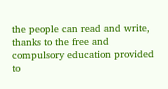the people can read and write, thanks to the free and compulsory education provided to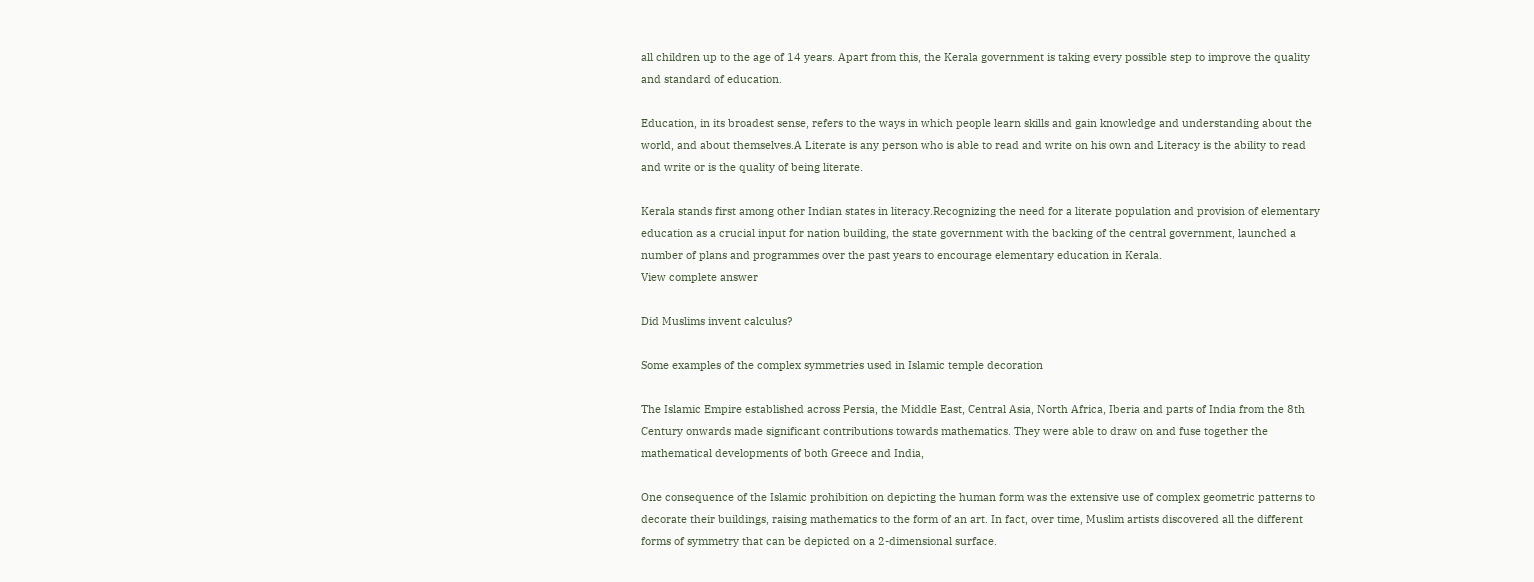all children up to the age of 14 years. Apart from this, the Kerala government is taking every possible step to improve the quality and standard of education.

Education, in its broadest sense, refers to the ways in which people learn skills and gain knowledge and understanding about the world, and about themselves.A Literate is any person who is able to read and write on his own and Literacy is the ability to read and write or is the quality of being literate.

Kerala stands first among other Indian states in literacy.Recognizing the need for a literate population and provision of elementary education as a crucial input for nation building, the state government with the backing of the central government, launched a number of plans and programmes over the past years to encourage elementary education in Kerala.
View complete answer

Did Muslims invent calculus?

Some examples of the complex symmetries used in Islamic temple decoration

The Islamic Empire established across Persia, the Middle East, Central Asia, North Africa, Iberia and parts of India from the 8th Century onwards made significant contributions towards mathematics. They were able to draw on and fuse together the mathematical developments of both Greece and India,

One consequence of the Islamic prohibition on depicting the human form was the extensive use of complex geometric patterns to decorate their buildings, raising mathematics to the form of an art. In fact, over time, Muslim artists discovered all the different forms of symmetry that can be depicted on a 2-dimensional surface.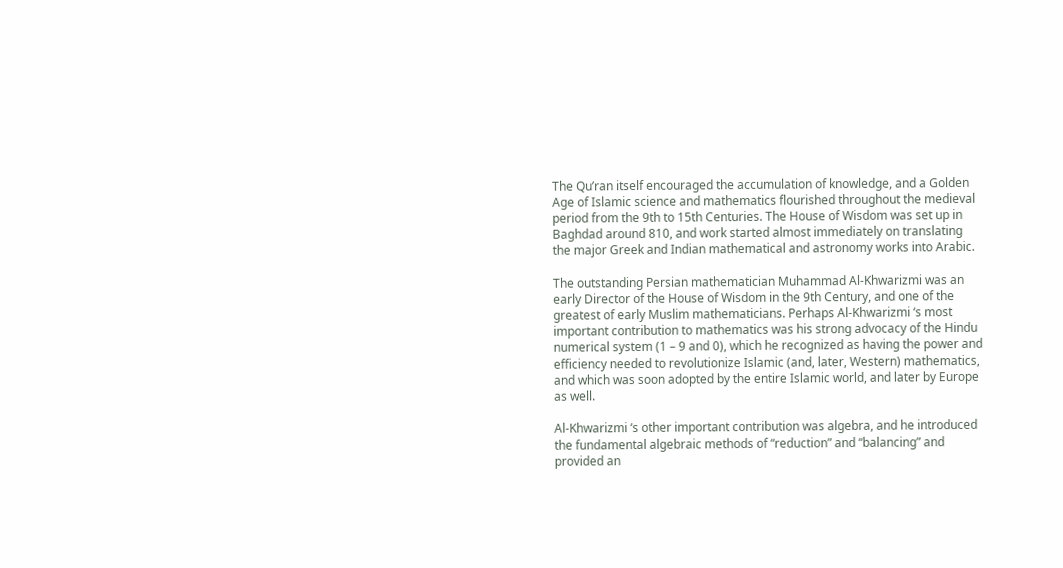The Qu’ran itself encouraged the accumulation of knowledge, and a Golden Age of Islamic science and mathematics flourished throughout the medieval period from the 9th to 15th Centuries. The House of Wisdom was set up in Baghdad around 810, and work started almost immediately on translating the major Greek and Indian mathematical and astronomy works into Arabic.

The outstanding Persian mathematician Muhammad Al-Khwarizmi was an early Director of the House of Wisdom in the 9th Century, and one of the greatest of early Muslim mathematicians. Perhaps Al-Khwarizmi ‘s most important contribution to mathematics was his strong advocacy of the Hindu numerical system (1 – 9 and 0), which he recognized as having the power and efficiency needed to revolutionize Islamic (and, later, Western) mathematics, and which was soon adopted by the entire Islamic world, and later by Europe as well.

Al-Khwarizmi ‘s other important contribution was algebra, and he introduced the fundamental algebraic methods of “reduction” and “balancing” and provided an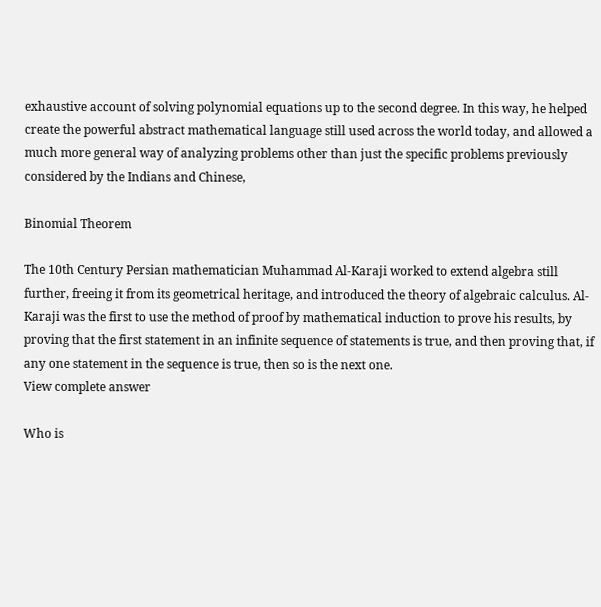exhaustive account of solving polynomial equations up to the second degree. In this way, he helped create the powerful abstract mathematical language still used across the world today, and allowed a much more general way of analyzing problems other than just the specific problems previously considered by the Indians and Chinese,

Binomial Theorem

The 10th Century Persian mathematician Muhammad Al-Karaji worked to extend algebra still further, freeing it from its geometrical heritage, and introduced the theory of algebraic calculus. Al-Karaji was the first to use the method of proof by mathematical induction to prove his results, by proving that the first statement in an infinite sequence of statements is true, and then proving that, if any one statement in the sequence is true, then so is the next one.
View complete answer

Who is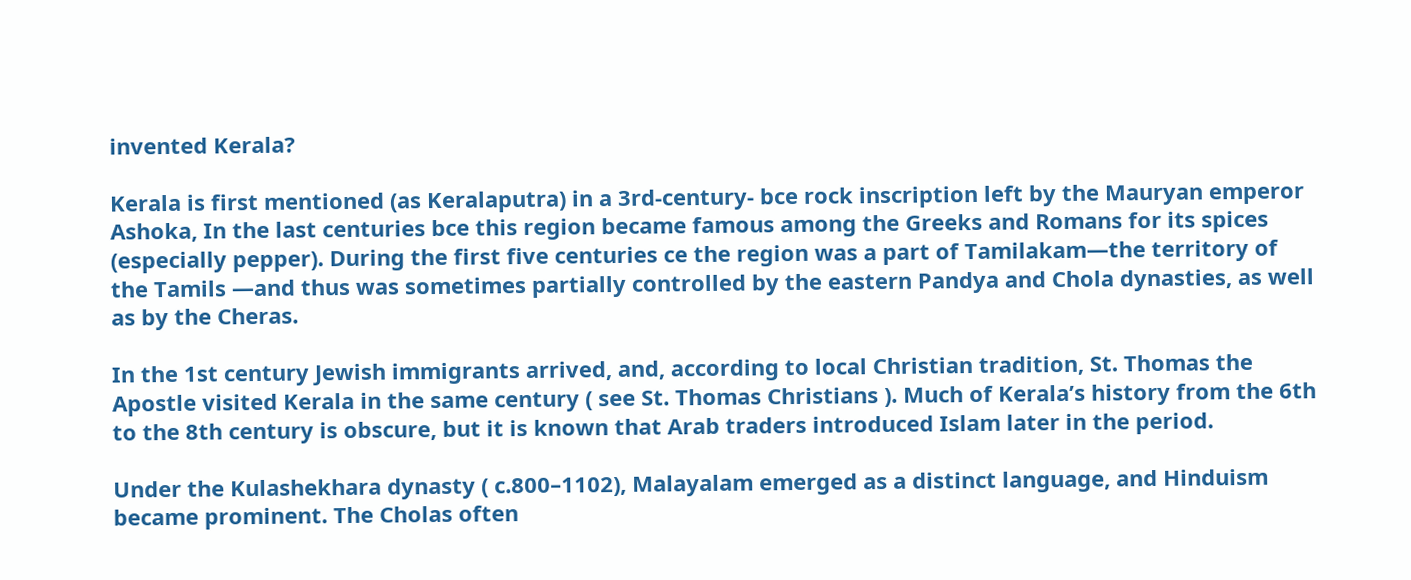invented Kerala?

Kerala is first mentioned (as Keralaputra) in a 3rd-century- bce rock inscription left by the Mauryan emperor Ashoka, In the last centuries bce this region became famous among the Greeks and Romans for its spices (especially pepper). During the first five centuries ce the region was a part of Tamilakam—the territory of the Tamils —and thus was sometimes partially controlled by the eastern Pandya and Chola dynasties, as well as by the Cheras.

In the 1st century Jewish immigrants arrived, and, according to local Christian tradition, St. Thomas the Apostle visited Kerala in the same century ( see St. Thomas Christians ). Much of Kerala’s history from the 6th to the 8th century is obscure, but it is known that Arab traders introduced Islam later in the period.

Under the Kulashekhara dynasty ( c.800–1102), Malayalam emerged as a distinct language, and Hinduism became prominent. The Cholas often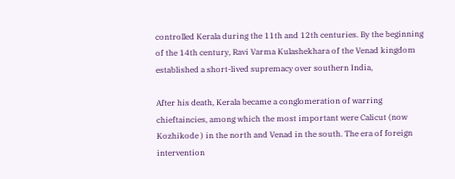controlled Kerala during the 11th and 12th centuries. By the beginning of the 14th century, Ravi Varma Kulashekhara of the Venad kingdom established a short-lived supremacy over southern India,

After his death, Kerala became a conglomeration of warring chieftaincies, among which the most important were Calicut (now Kozhikode ) in the north and Venad in the south. The era of foreign intervention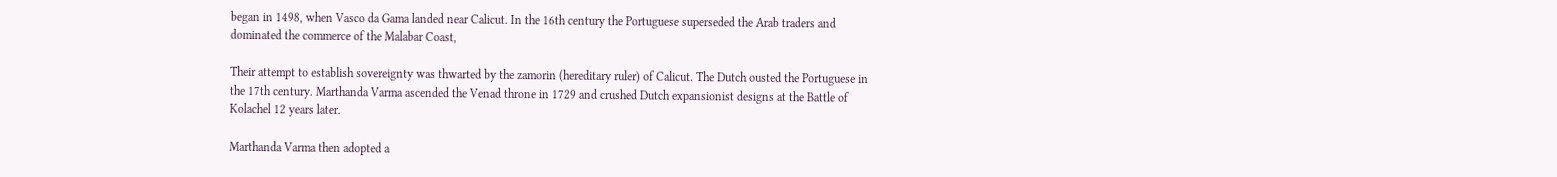began in 1498, when Vasco da Gama landed near Calicut. In the 16th century the Portuguese superseded the Arab traders and dominated the commerce of the Malabar Coast,

Their attempt to establish sovereignty was thwarted by the zamorin (hereditary ruler) of Calicut. The Dutch ousted the Portuguese in the 17th century. Marthanda Varma ascended the Venad throne in 1729 and crushed Dutch expansionist designs at the Battle of Kolachel 12 years later.

Marthanda Varma then adopted a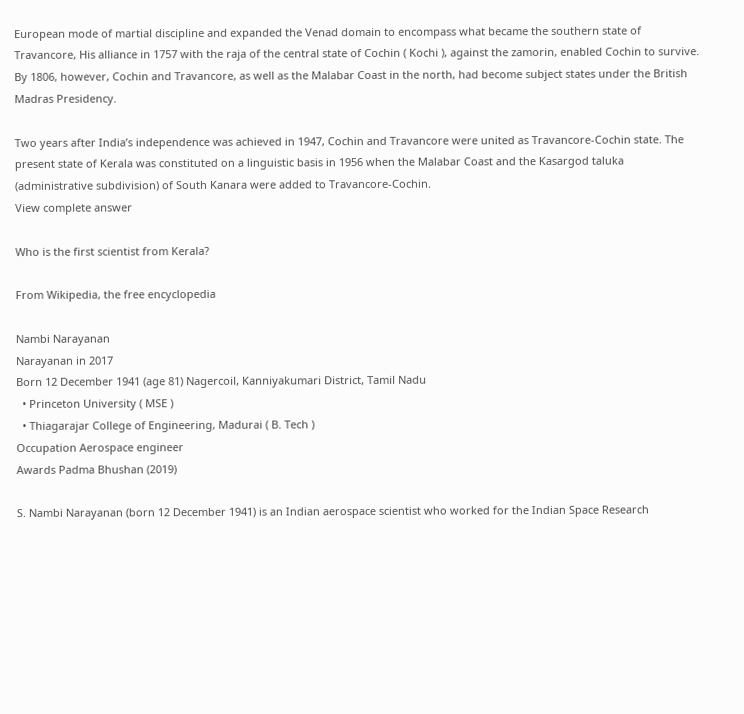European mode of martial discipline and expanded the Venad domain to encompass what became the southern state of Travancore, His alliance in 1757 with the raja of the central state of Cochin ( Kochi ), against the zamorin, enabled Cochin to survive. By 1806, however, Cochin and Travancore, as well as the Malabar Coast in the north, had become subject states under the British Madras Presidency.

Two years after India’s independence was achieved in 1947, Cochin and Travancore were united as Travancore-Cochin state. The present state of Kerala was constituted on a linguistic basis in 1956 when the Malabar Coast and the Kasargod taluka (administrative subdivision) of South Kanara were added to Travancore-Cochin.
View complete answer

Who is the first scientist from Kerala?

From Wikipedia, the free encyclopedia

Nambi Narayanan
Narayanan in 2017
Born 12 December 1941 (age 81) Nagercoil, Kanniyakumari District, Tamil Nadu
  • Princeton University ( MSE )
  • Thiagarajar College of Engineering, Madurai ( B. Tech )
Occupation Aerospace engineer
Awards Padma Bhushan (2019)

S. Nambi Narayanan (born 12 December 1941) is an Indian aerospace scientist who worked for the Indian Space Research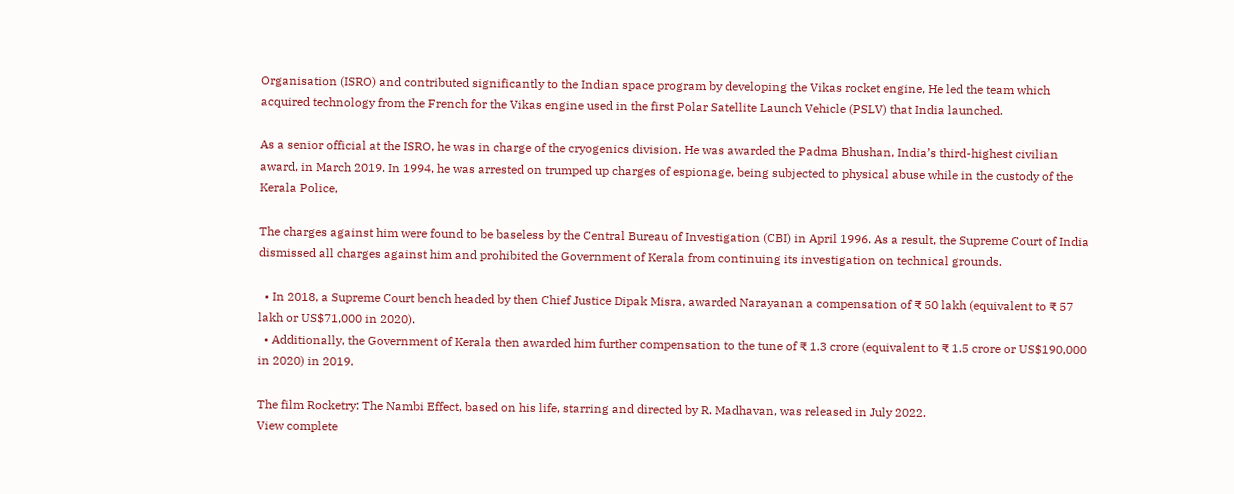Organisation (ISRO) and contributed significantly to the Indian space program by developing the Vikas rocket engine, He led the team which acquired technology from the French for the Vikas engine used in the first Polar Satellite Launch Vehicle (PSLV) that India launched.

As a senior official at the ISRO, he was in charge of the cryogenics division. He was awarded the Padma Bhushan, India’s third-highest civilian award, in March 2019. In 1994, he was arrested on trumped up charges of espionage, being subjected to physical abuse while in the custody of the Kerala Police,

The charges against him were found to be baseless by the Central Bureau of Investigation (CBI) in April 1996. As a result, the Supreme Court of India dismissed all charges against him and prohibited the Government of Kerala from continuing its investigation on technical grounds.

  • In 2018, a Supreme Court bench headed by then Chief Justice Dipak Misra, awarded Narayanan a compensation of ₹ 50 lakh (equivalent to ₹ 57 lakh or US$71,000 in 2020).
  • Additionally, the Government of Kerala then awarded him further compensation to the tune of ₹ 1.3 crore (equivalent to ₹ 1.5 crore or US$190,000 in 2020) in 2019.

The film Rocketry: The Nambi Effect, based on his life, starring and directed by R. Madhavan, was released in July 2022.
View complete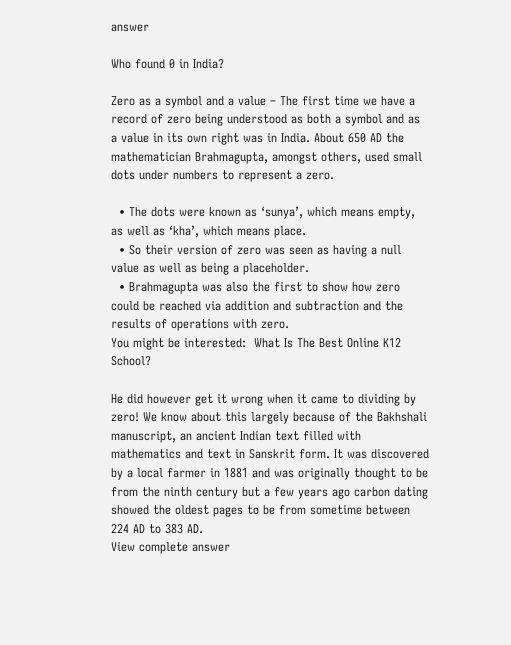answer

Who found 0 in India?

Zero as a symbol and a value – The first time we have a record of zero being understood as both a symbol and as a value in its own right was in India. About 650 AD the mathematician Brahmagupta, amongst others, used small dots under numbers to represent a zero.

  • The dots were known as ‘sunya’, which means empty, as well as ‘kha’, which means place.
  • So their version of zero was seen as having a null value as well as being a placeholder.
  • Brahmagupta was also the first to show how zero could be reached via addition and subtraction and the results of operations with zero.
You might be interested:  What Is The Best Online K12 School?

He did however get it wrong when it came to dividing by zero! We know about this largely because of the Bakhshali manuscript, an ancient Indian text filled with mathematics and text in Sanskrit form. It was discovered by a local farmer in 1881 and was originally thought to be from the ninth century but a few years ago carbon dating showed the oldest pages to be from sometime between 224 AD to 383 AD.
View complete answer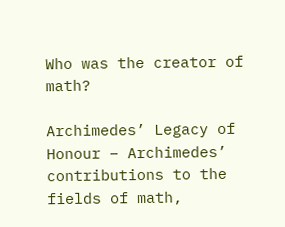Who was the creator of math?

Archimedes’ Legacy of Honour – Archimedes’ contributions to the fields of math,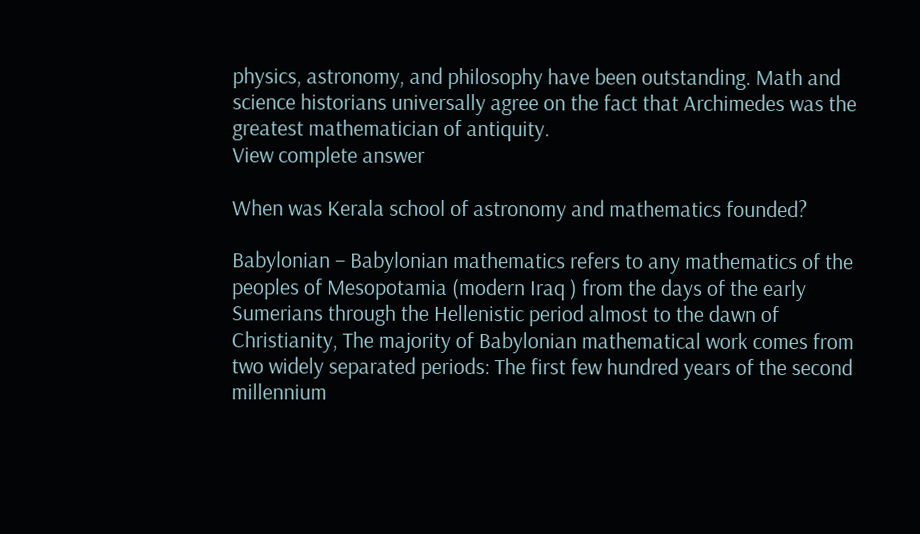physics, astronomy, and philosophy have been outstanding. Math and science historians universally agree on the fact that Archimedes was the greatest mathematician of antiquity.
View complete answer

When was Kerala school of astronomy and mathematics founded?

Babylonian – Babylonian mathematics refers to any mathematics of the peoples of Mesopotamia (modern Iraq ) from the days of the early Sumerians through the Hellenistic period almost to the dawn of Christianity, The majority of Babylonian mathematical work comes from two widely separated periods: The first few hundred years of the second millennium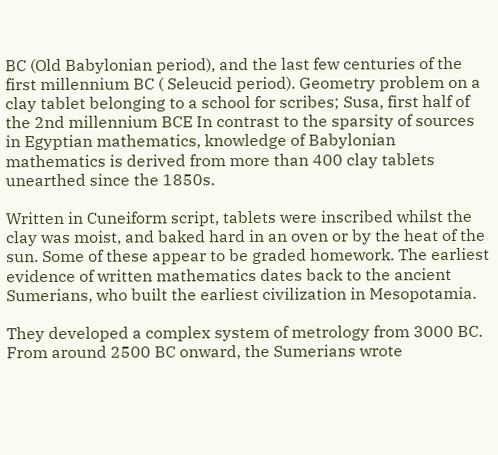BC (Old Babylonian period), and the last few centuries of the first millennium BC ( Seleucid period). Geometry problem on a clay tablet belonging to a school for scribes; Susa, first half of the 2nd millennium BCE In contrast to the sparsity of sources in Egyptian mathematics, knowledge of Babylonian mathematics is derived from more than 400 clay tablets unearthed since the 1850s.

Written in Cuneiform script, tablets were inscribed whilst the clay was moist, and baked hard in an oven or by the heat of the sun. Some of these appear to be graded homework. The earliest evidence of written mathematics dates back to the ancient Sumerians, who built the earliest civilization in Mesopotamia.

They developed a complex system of metrology from 3000 BC. From around 2500 BC onward, the Sumerians wrote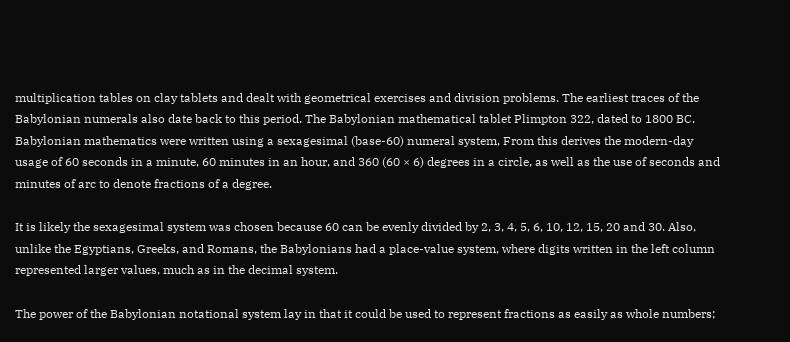multiplication tables on clay tablets and dealt with geometrical exercises and division problems. The earliest traces of the Babylonian numerals also date back to this period. The Babylonian mathematical tablet Plimpton 322, dated to 1800 BC. Babylonian mathematics were written using a sexagesimal (base-60) numeral system, From this derives the modern-day usage of 60 seconds in a minute, 60 minutes in an hour, and 360 (60 × 6) degrees in a circle, as well as the use of seconds and minutes of arc to denote fractions of a degree.

It is likely the sexagesimal system was chosen because 60 can be evenly divided by 2, 3, 4, 5, 6, 10, 12, 15, 20 and 30. Also, unlike the Egyptians, Greeks, and Romans, the Babylonians had a place-value system, where digits written in the left column represented larger values, much as in the decimal system.

The power of the Babylonian notational system lay in that it could be used to represent fractions as easily as whole numbers;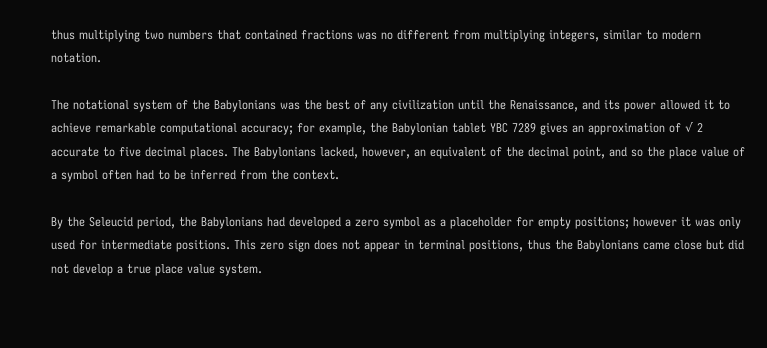thus multiplying two numbers that contained fractions was no different from multiplying integers, similar to modern notation.

The notational system of the Babylonians was the best of any civilization until the Renaissance, and its power allowed it to achieve remarkable computational accuracy; for example, the Babylonian tablet YBC 7289 gives an approximation of √ 2 accurate to five decimal places. The Babylonians lacked, however, an equivalent of the decimal point, and so the place value of a symbol often had to be inferred from the context.

By the Seleucid period, the Babylonians had developed a zero symbol as a placeholder for empty positions; however it was only used for intermediate positions. This zero sign does not appear in terminal positions, thus the Babylonians came close but did not develop a true place value system.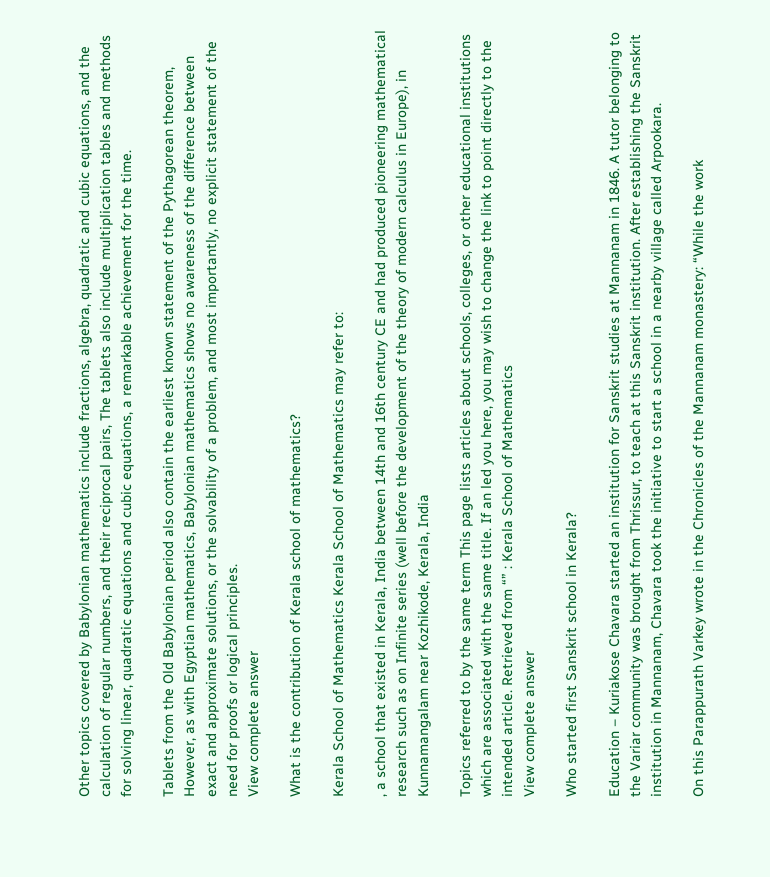Other topics covered by Babylonian mathematics include fractions, algebra, quadratic and cubic equations, and the calculation of regular numbers, and their reciprocal pairs, The tablets also include multiplication tables and methods for solving linear, quadratic equations and cubic equations, a remarkable achievement for the time.

Tablets from the Old Babylonian period also contain the earliest known statement of the Pythagorean theorem, However, as with Egyptian mathematics, Babylonian mathematics shows no awareness of the difference between exact and approximate solutions, or the solvability of a problem, and most importantly, no explicit statement of the need for proofs or logical principles.
View complete answer

What is the contribution of Kerala school of mathematics?

Kerala School of Mathematics Kerala School of Mathematics may refer to:

, a school that existed in Kerala, India between 14th and 16th century CE and had produced pioneering mathematical research such as on Infinite series (well before the development of the theory of modern calculus in Europe), in Kunnamangalam near Kozhikode, Kerala, India

Topics referred to by the same term This page lists articles about schools, colleges, or other educational institutions which are associated with the same title. If an led you here, you may wish to change the link to point directly to the intended article. Retrieved from “” : Kerala School of Mathematics
View complete answer

Who started first Sanskrit school in Kerala?

Education – Kuriakose Chavara started an institution for Sanskrit studies at Mannanam in 1846. A tutor belonging to the Variar community was brought from Thrissur, to teach at this Sanskrit institution. After establishing the Sanskrit institution in Mannanam, Chavara took the initiative to start a school in a nearby village called Arpookara.

On this Parappurath Varkey wrote in the Chronicles of the Mannanam monastery: “While the work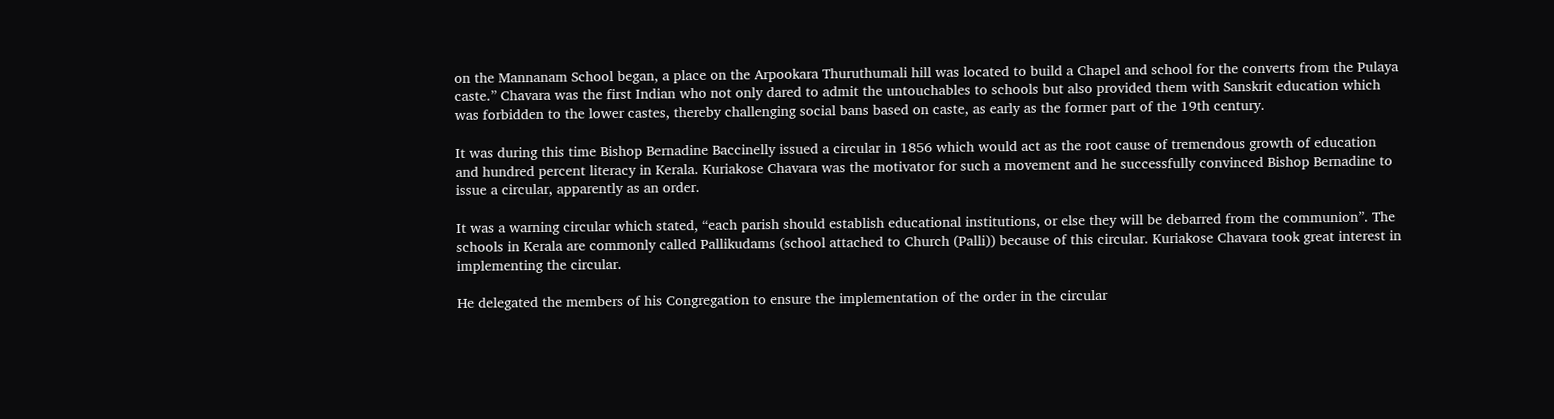on the Mannanam School began, a place on the Arpookara Thuruthumali hill was located to build a Chapel and school for the converts from the Pulaya caste.” Chavara was the first Indian who not only dared to admit the untouchables to schools but also provided them with Sanskrit education which was forbidden to the lower castes, thereby challenging social bans based on caste, as early as the former part of the 19th century.

It was during this time Bishop Bernadine Baccinelly issued a circular in 1856 which would act as the root cause of tremendous growth of education and hundred percent literacy in Kerala. Kuriakose Chavara was the motivator for such a movement and he successfully convinced Bishop Bernadine to issue a circular, apparently as an order.

It was a warning circular which stated, “each parish should establish educational institutions, or else they will be debarred from the communion”. The schools in Kerala are commonly called Pallikudams (school attached to Church (Palli)) because of this circular. Kuriakose Chavara took great interest in implementing the circular.

He delegated the members of his Congregation to ensure the implementation of the order in the circular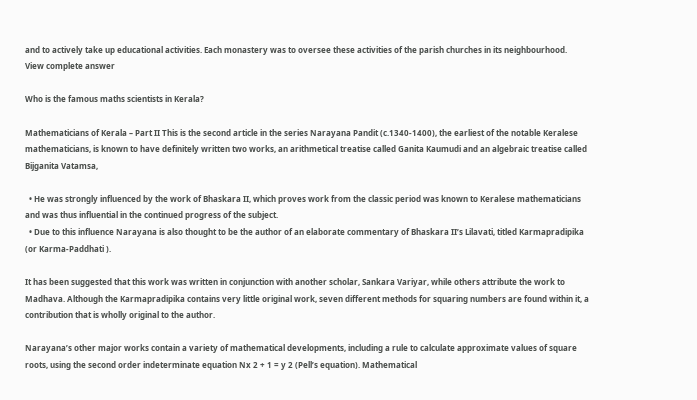and to actively take up educational activities. Each monastery was to oversee these activities of the parish churches in its neighbourhood.
View complete answer

Who is the famous maths scientists in Kerala?

Mathematicians of Kerala – Part II This is the second article in the series Narayana Pandit (c.1340-1400), the earliest of the notable Keralese mathematicians, is known to have definitely written two works, an arithmetical treatise called Ganita Kaumudi and an algebraic treatise called Bijganita Vatamsa,

  • He was strongly influenced by the work of Bhaskara II, which proves work from the classic period was known to Keralese mathematicians and was thus influential in the continued progress of the subject.
  • Due to this influence Narayana is also thought to be the author of an elaborate commentary of Bhaskara II’s Lilavati, titled Karmapradipika (or Karma-Paddhati ).

It has been suggested that this work was written in conjunction with another scholar, Sankara Variyar, while others attribute the work to Madhava. Although the Karmapradipika contains very little original work, seven different methods for squaring numbers are found within it, a contribution that is wholly original to the author.

Narayana’s other major works contain a variety of mathematical developments, including a rule to calculate approximate values of square roots, using the second order indeterminate equation Nx 2 + 1 = y 2 (Pell’s equation). Mathematical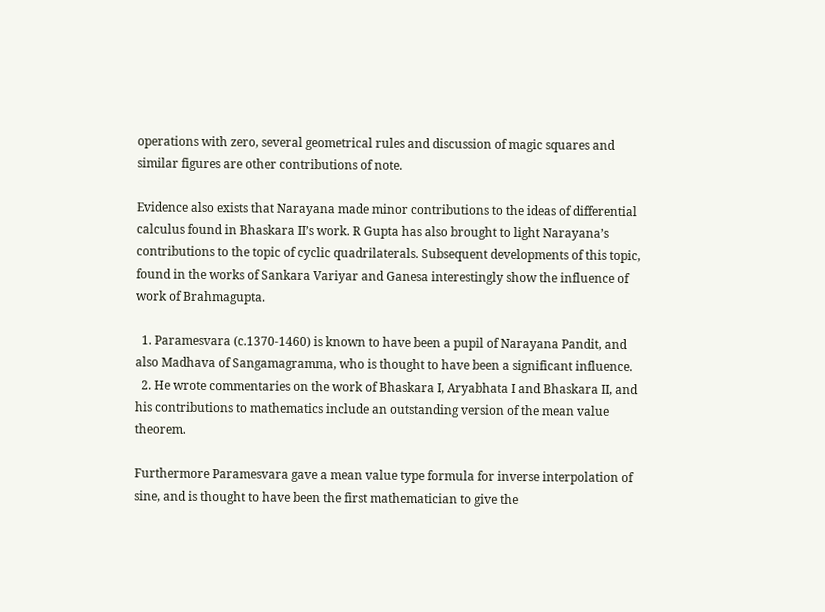operations with zero, several geometrical rules and discussion of magic squares and similar figures are other contributions of note.

Evidence also exists that Narayana made minor contributions to the ideas of differential calculus found in Bhaskara II’s work. R Gupta has also brought to light Narayana’s contributions to the topic of cyclic quadrilaterals. Subsequent developments of this topic, found in the works of Sankara Variyar and Ganesa interestingly show the influence of work of Brahmagupta.

  1. Paramesvara (c.1370-1460) is known to have been a pupil of Narayana Pandit, and also Madhava of Sangamagramma, who is thought to have been a significant influence.
  2. He wrote commentaries on the work of Bhaskara I, Aryabhata I and Bhaskara II, and his contributions to mathematics include an outstanding version of the mean value theorem.

Furthermore Paramesvara gave a mean value type formula for inverse interpolation of sine, and is thought to have been the first mathematician to give the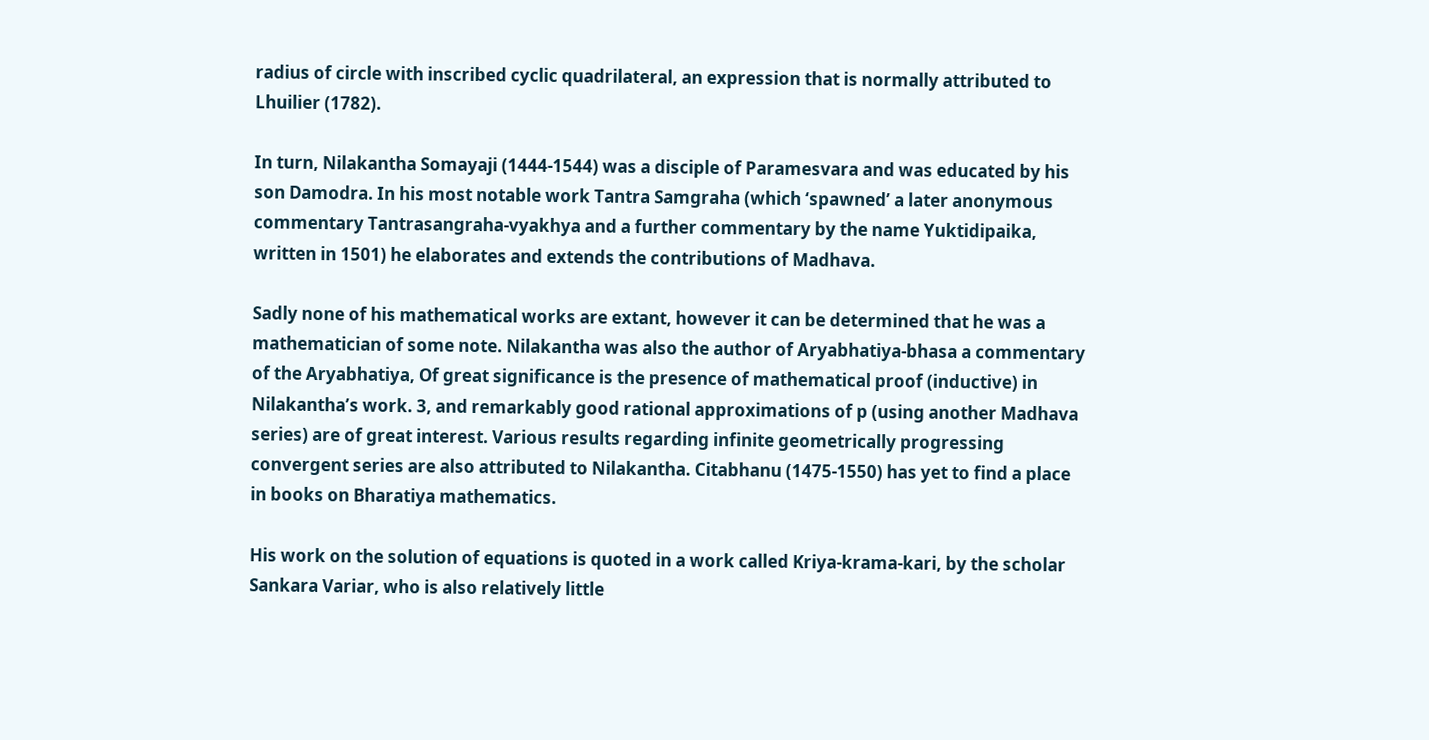radius of circle with inscribed cyclic quadrilateral, an expression that is normally attributed to Lhuilier (1782).

In turn, Nilakantha Somayaji (1444-1544) was a disciple of Paramesvara and was educated by his son Damodra. In his most notable work Tantra Samgraha (which ‘spawned’ a later anonymous commentary Tantrasangraha-vyakhya and a further commentary by the name Yuktidipaika, written in 1501) he elaborates and extends the contributions of Madhava.

Sadly none of his mathematical works are extant, however it can be determined that he was a mathematician of some note. Nilakantha was also the author of Aryabhatiya-bhasa a commentary of the Aryabhatiya, Of great significance is the presence of mathematical proof (inductive) in Nilakantha’s work. 3, and remarkably good rational approximations of p (using another Madhava series) are of great interest. Various results regarding infinite geometrically progressing convergent series are also attributed to Nilakantha. Citabhanu (1475-1550) has yet to find a place in books on Bharatiya mathematics.

His work on the solution of equations is quoted in a work called Kriya-krama-kari, by the scholar Sankara Variar, who is also relatively little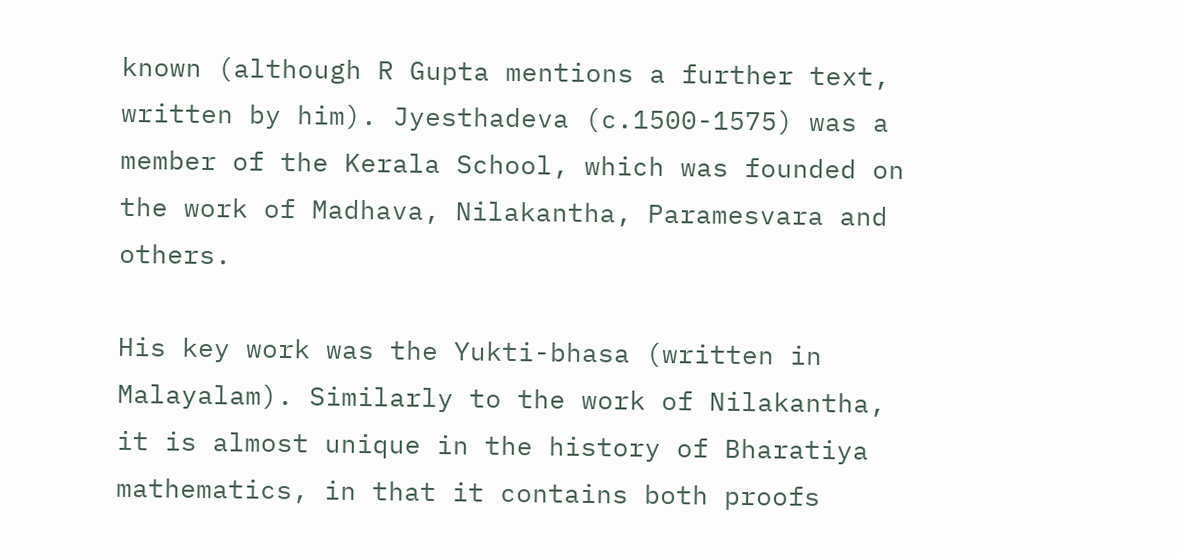known (although R Gupta mentions a further text, written by him). Jyesthadeva (c.1500-1575) was a member of the Kerala School, which was founded on the work of Madhava, Nilakantha, Paramesvara and others.

His key work was the Yukti-bhasa (written in Malayalam). Similarly to the work of Nilakantha, it is almost unique in the history of Bharatiya mathematics, in that it contains both proofs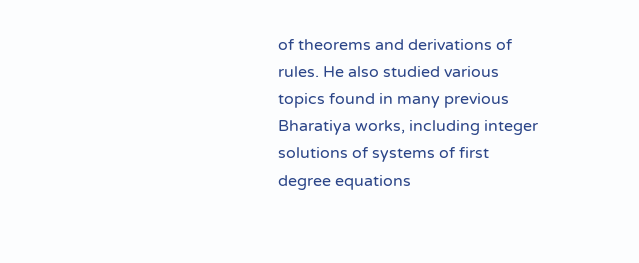of theorems and derivations of rules. He also studied various topics found in many previous Bharatiya works, including integer solutions of systems of first degree equations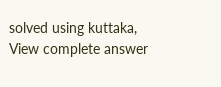solved using kuttaka,
View complete answer